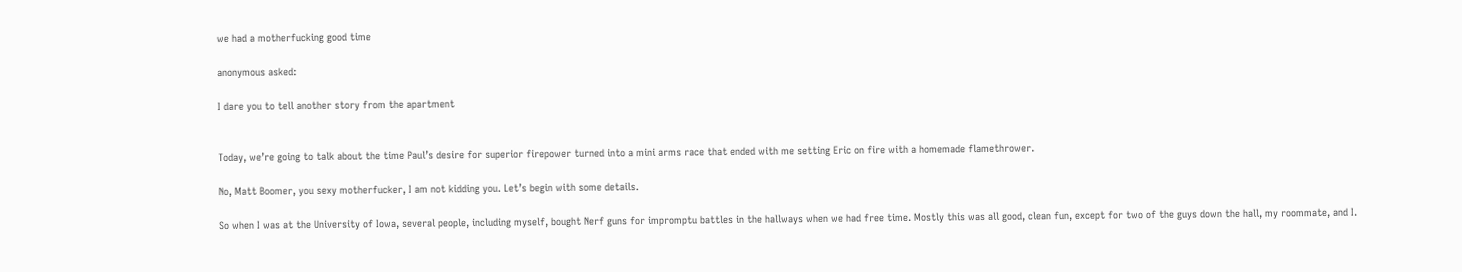we had a motherfucking good time

anonymous asked:

I dare you to tell another story from the apartment


Today, we’re going to talk about the time Paul’s desire for superior firepower turned into a mini arms race that ended with me setting Eric on fire with a homemade flamethrower.

No, Matt Boomer, you sexy motherfucker, I am not kidding you. Let’s begin with some details.

So when I was at the University of Iowa, several people, including myself, bought Nerf guns for impromptu battles in the hallways when we had free time. Mostly this was all good, clean fun, except for two of the guys down the hall, my roommate, and I.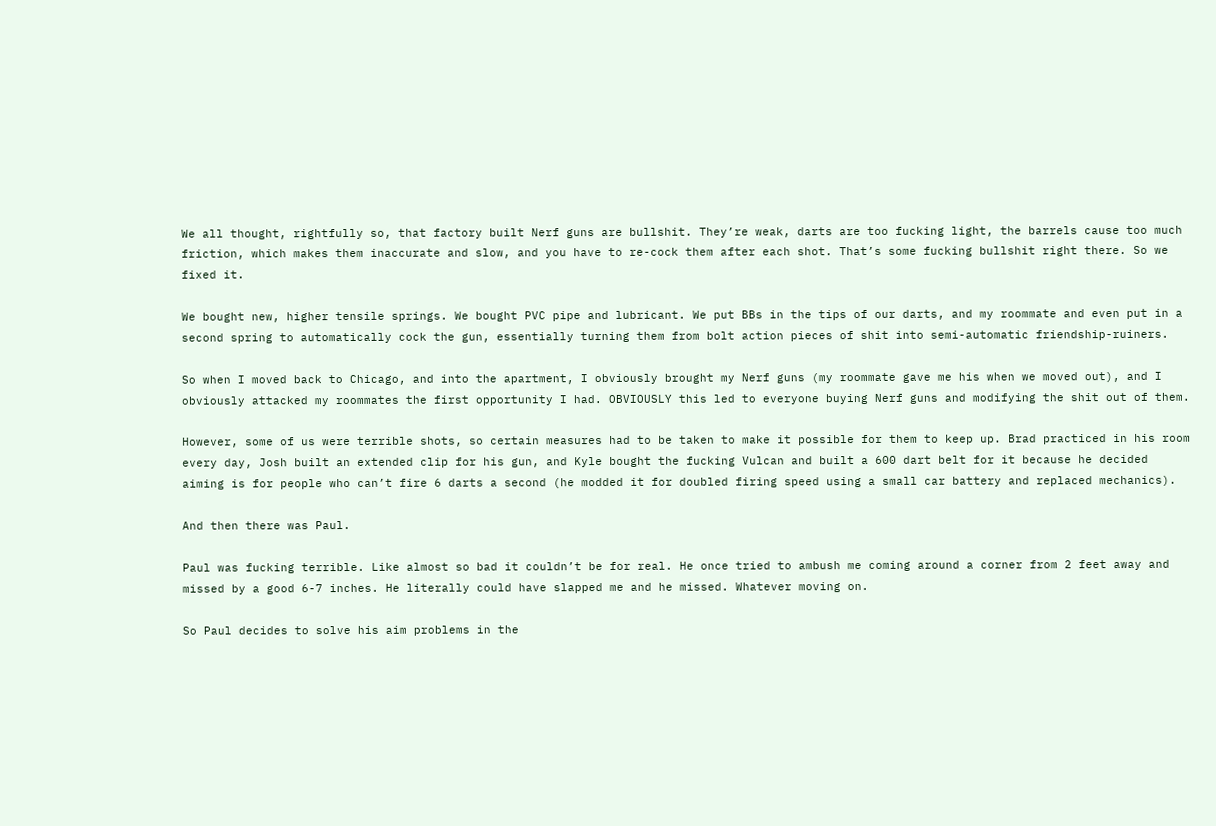We all thought, rightfully so, that factory built Nerf guns are bullshit. They’re weak, darts are too fucking light, the barrels cause too much friction, which makes them inaccurate and slow, and you have to re-cock them after each shot. That’s some fucking bullshit right there. So we fixed it.

We bought new, higher tensile springs. We bought PVC pipe and lubricant. We put BBs in the tips of our darts, and my roommate and even put in a second spring to automatically cock the gun, essentially turning them from bolt action pieces of shit into semi-automatic friendship-ruiners.

So when I moved back to Chicago, and into the apartment, I obviously brought my Nerf guns (my roommate gave me his when we moved out), and I obviously attacked my roommates the first opportunity I had. OBVIOUSLY this led to everyone buying Nerf guns and modifying the shit out of them.

However, some of us were terrible shots, so certain measures had to be taken to make it possible for them to keep up. Brad practiced in his room every day, Josh built an extended clip for his gun, and Kyle bought the fucking Vulcan and built a 600 dart belt for it because he decided aiming is for people who can’t fire 6 darts a second (he modded it for doubled firing speed using a small car battery and replaced mechanics).

And then there was Paul.

Paul was fucking terrible. Like almost so bad it couldn’t be for real. He once tried to ambush me coming around a corner from 2 feet away and missed by a good 6-7 inches. He literally could have slapped me and he missed. Whatever moving on.

So Paul decides to solve his aim problems in the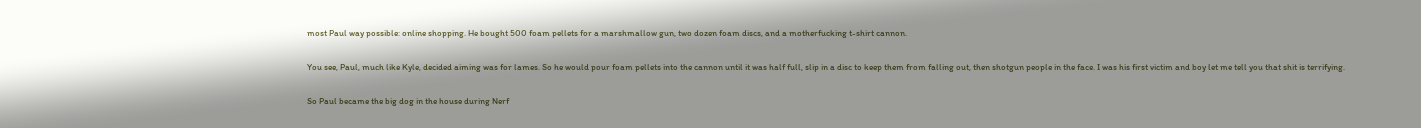most Paul way possible: online shopping. He bought 500 foam pellets for a marshmallow gun, two dozen foam discs, and a motherfucking t-shirt cannon.

You see, Paul, much like Kyle, decided aiming was for lames. So he would pour foam pellets into the cannon until it was half full, slip in a disc to keep them from falling out, then shotgun people in the face. I was his first victim and boy let me tell you that shit is terrifying.

So Paul became the big dog in the house during Nerf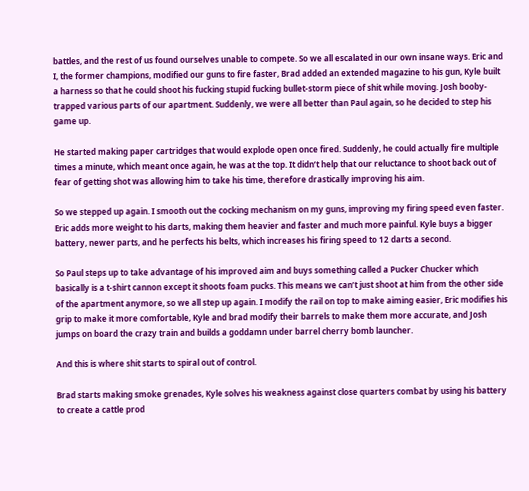battles, and the rest of us found ourselves unable to compete. So we all escalated in our own insane ways. Eric and I, the former champions, modified our guns to fire faster, Brad added an extended magazine to his gun, Kyle built a harness so that he could shoot his fucking stupid fucking bullet-storm piece of shit while moving. Josh booby-trapped various parts of our apartment. Suddenly, we were all better than Paul again, so he decided to step his game up.

He started making paper cartridges that would explode open once fired. Suddenly, he could actually fire multiple times a minute, which meant once again, he was at the top. It didn’t help that our reluctance to shoot back out of fear of getting shot was allowing him to take his time, therefore drastically improving his aim.

So we stepped up again. I smooth out the cocking mechanism on my guns, improving my firing speed even faster. Eric adds more weight to his darts, making them heavier and faster and much more painful. Kyle buys a bigger battery, newer parts, and he perfects his belts, which increases his firing speed to 12 darts a second.

So Paul steps up to take advantage of his improved aim and buys something called a Pucker Chucker which basically is a t-shirt cannon except it shoots foam pucks. This means we can’t just shoot at him from the other side of the apartment anymore, so we all step up again. I modify the rail on top to make aiming easier, Eric modifies his grip to make it more comfortable, Kyle and brad modify their barrels to make them more accurate, and Josh jumps on board the crazy train and builds a goddamn under barrel cherry bomb launcher.

And this is where shit starts to spiral out of control.

Brad starts making smoke grenades, Kyle solves his weakness against close quarters combat by using his battery to create a cattle prod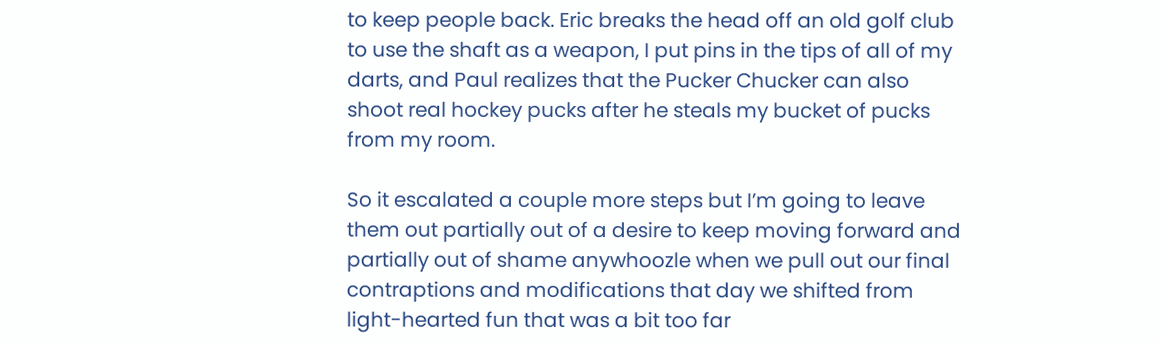to keep people back. Eric breaks the head off an old golf club to use the shaft as a weapon, I put pins in the tips of all of my darts, and Paul realizes that the Pucker Chucker can also shoot real hockey pucks after he steals my bucket of pucks from my room.

So it escalated a couple more steps but I’m going to leave them out partially out of a desire to keep moving forward and partially out of shame anywhoozle when we pull out our final contraptions and modifications that day we shifted from light-hearted fun that was a bit too far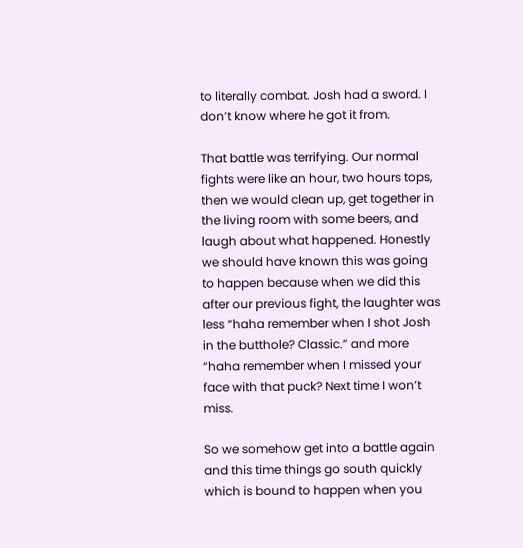to literally combat. Josh had a sword. I don’t know where he got it from.

That battle was terrifying. Our normal fights were like an hour, two hours tops, then we would clean up, get together in the living room with some beers, and laugh about what happened. Honestly we should have known this was going to happen because when we did this after our previous fight, the laughter was less “haha remember when I shot Josh in the butthole? Classic.” and more “haha remember when I missed your face with that puck? Next time I won’t miss.

So we somehow get into a battle again and this time things go south quickly which is bound to happen when you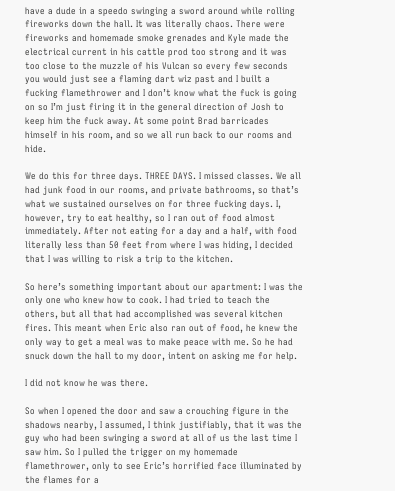have a dude in a speedo swinging a sword around while rolling fireworks down the hall. It was literally chaos. There were fireworks and homemade smoke grenades and Kyle made the electrical current in his cattle prod too strong and it was too close to the muzzle of his Vulcan so every few seconds you would just see a flaming dart wiz past and I built a fucking flamethrower and I don’t know what the fuck is going on so I’m just firing it in the general direction of Josh to keep him the fuck away. At some point Brad barricades himself in his room, and so we all run back to our rooms and hide.

We do this for three days. THREE DAYS. I missed classes. We all had junk food in our rooms, and private bathrooms, so that’s what we sustained ourselves on for three fucking days. I, however, try to eat healthy, so I ran out of food almost immediately. After not eating for a day and a half, with food literally less than 50 feet from where I was hiding, I decided that I was willing to risk a trip to the kitchen.

So here’s something important about our apartment: I was the only one who knew how to cook. I had tried to teach the others, but all that had accomplished was several kitchen fires. This meant when Eric also ran out of food, he knew the only way to get a meal was to make peace with me. So he had snuck down the hall to my door, intent on asking me for help.

I did not know he was there.

So when I opened the door and saw a crouching figure in the shadows nearby, I assumed, I think justifiably, that it was the guy who had been swinging a sword at all of us the last time I saw him. So I pulled the trigger on my homemade flamethrower, only to see Eric’s horrified face illuminated by the flames for a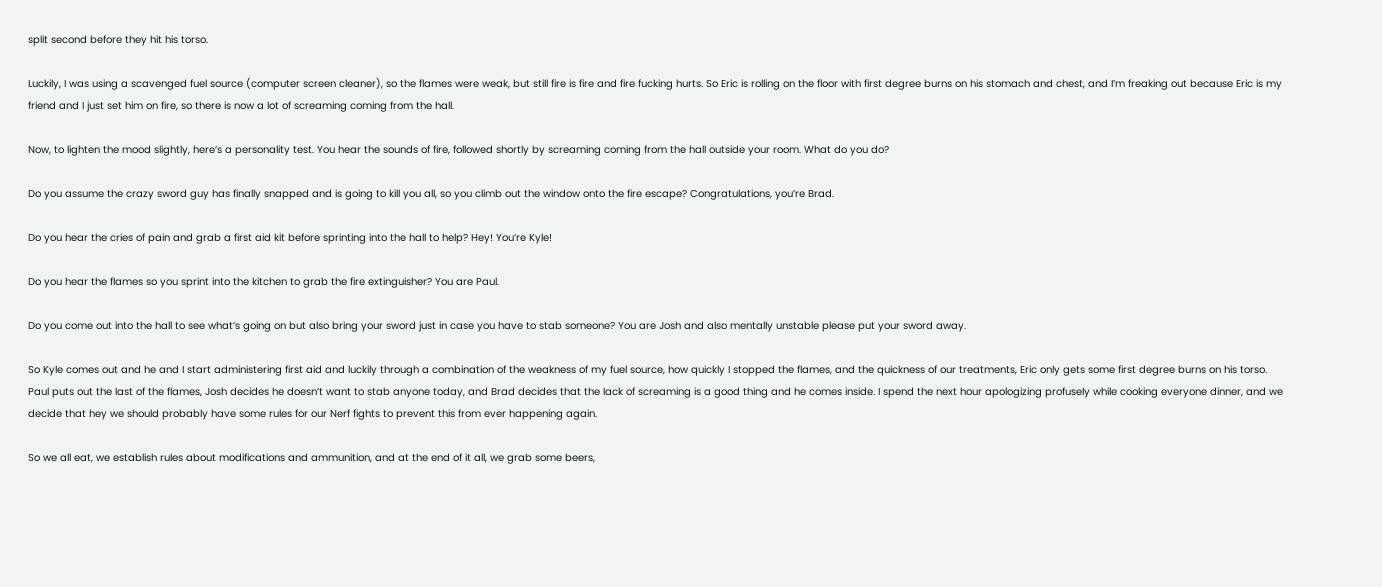split second before they hit his torso.

Luckily, I was using a scavenged fuel source (computer screen cleaner), so the flames were weak, but still fire is fire and fire fucking hurts. So Eric is rolling on the floor with first degree burns on his stomach and chest, and I’m freaking out because Eric is my friend and I just set him on fire, so there is now a lot of screaming coming from the hall.

Now, to lighten the mood slightly, here’s a personality test. You hear the sounds of fire, followed shortly by screaming coming from the hall outside your room. What do you do?

Do you assume the crazy sword guy has finally snapped and is going to kill you all, so you climb out the window onto the fire escape? Congratulations, you’re Brad.

Do you hear the cries of pain and grab a first aid kit before sprinting into the hall to help? Hey! You’re Kyle!

Do you hear the flames so you sprint into the kitchen to grab the fire extinguisher? You are Paul.

Do you come out into the hall to see what’s going on but also bring your sword just in case you have to stab someone? You are Josh and also mentally unstable please put your sword away.

So Kyle comes out and he and I start administering first aid and luckily through a combination of the weakness of my fuel source, how quickly I stopped the flames, and the quickness of our treatments, Eric only gets some first degree burns on his torso. Paul puts out the last of the flames, Josh decides he doesn’t want to stab anyone today, and Brad decides that the lack of screaming is a good thing and he comes inside. I spend the next hour apologizing profusely while cooking everyone dinner, and we decide that hey we should probably have some rules for our Nerf fights to prevent this from ever happening again.

So we all eat, we establish rules about modifications and ammunition, and at the end of it all, we grab some beers,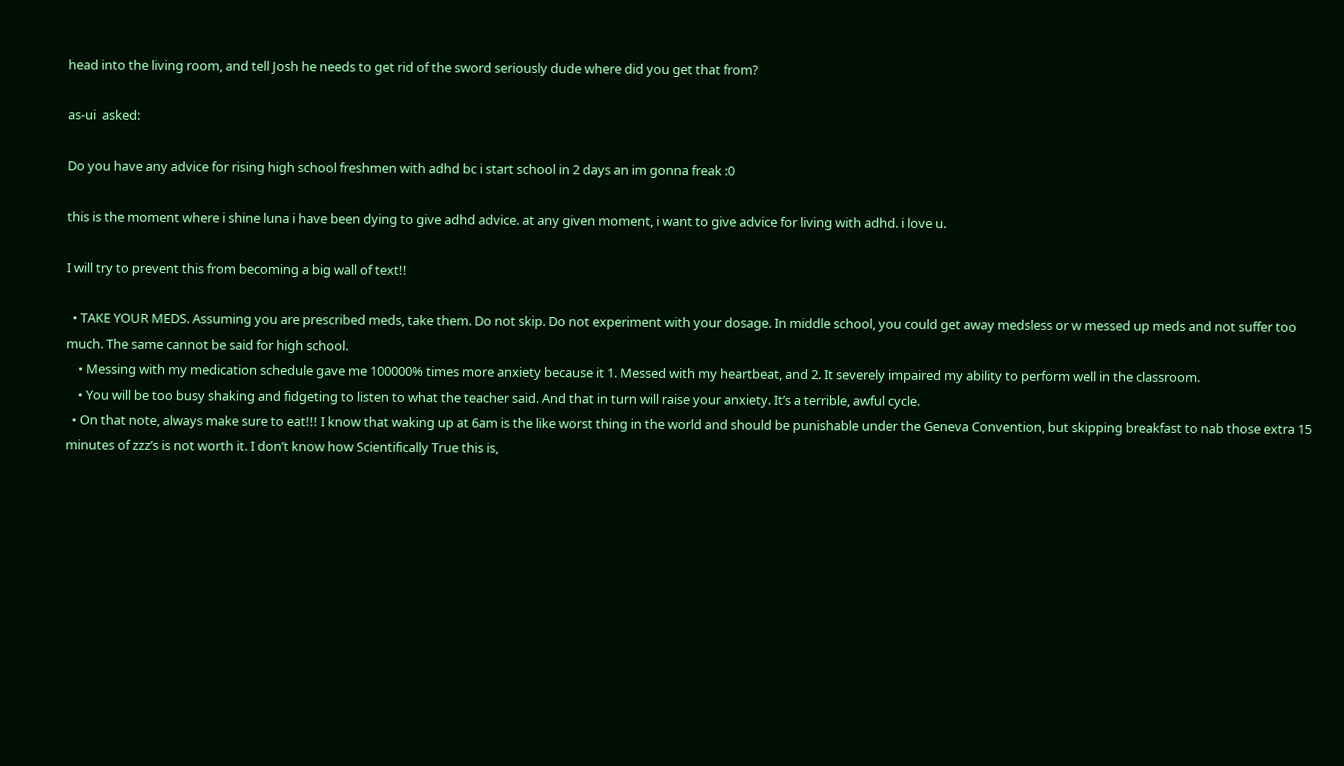head into the living room, and tell Josh he needs to get rid of the sword seriously dude where did you get that from?

as-ui  asked:

Do you have any advice for rising high school freshmen with adhd bc i start school in 2 days an im gonna freak :0

this is the moment where i shine luna i have been dying to give adhd advice. at any given moment, i want to give advice for living with adhd. i love u.

I will try to prevent this from becoming a big wall of text!!

  • TAKE YOUR MEDS. Assuming you are prescribed meds, take them. Do not skip. Do not experiment with your dosage. In middle school, you could get away medsless or w messed up meds and not suffer too much. The same cannot be said for high school.
    • Messing with my medication schedule gave me 100000% times more anxiety because it 1. Messed with my heartbeat, and 2. It severely impaired my ability to perform well in the classroom.
    • You will be too busy shaking and fidgeting to listen to what the teacher said. And that in turn will raise your anxiety. It’s a terrible, awful cycle.
  • On that note, always make sure to eat!!! I know that waking up at 6am is the like worst thing in the world and should be punishable under the Geneva Convention, but skipping breakfast to nab those extra 15 minutes of zzz’s is not worth it. I don’t know how Scientifically True this is,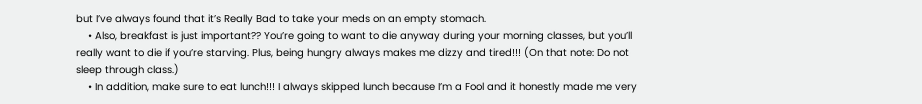but I’ve always found that it’s Really Bad to take your meds on an empty stomach.
    • Also, breakfast is just important?? You’re going to want to die anyway during your morning classes, but you’ll really want to die if you’re starving. Plus, being hungry always makes me dizzy and tired!!! (On that note: Do not sleep through class.)
    • In addition, make sure to eat lunch!!! I always skipped lunch because I’m a Fool and it honestly made me very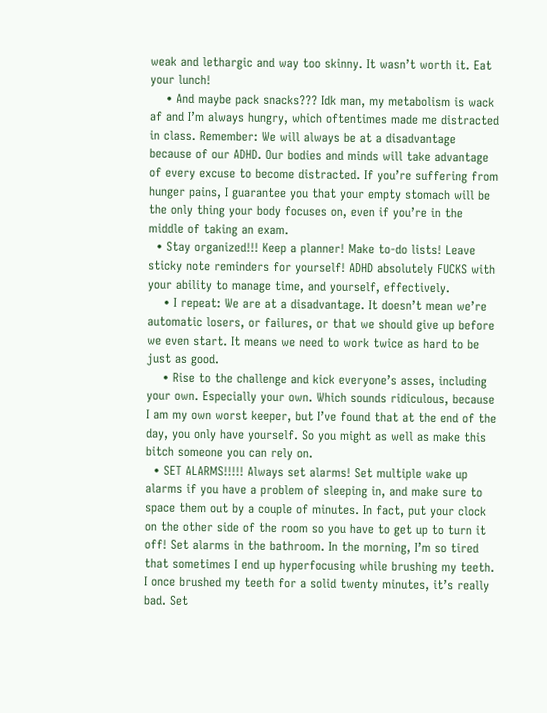weak and lethargic and way too skinny. It wasn’t worth it. Eat your lunch!
    • And maybe pack snacks??? Idk man, my metabolism is wack af and I’m always hungry, which oftentimes made me distracted in class. Remember: We will always be at a disadvantage because of our ADHD. Our bodies and minds will take advantage of every excuse to become distracted. If you’re suffering from hunger pains, I guarantee you that your empty stomach will be the only thing your body focuses on, even if you’re in the middle of taking an exam.
  • Stay organized!!! Keep a planner! Make to-do lists! Leave sticky note reminders for yourself! ADHD absolutely FUCKS with your ability to manage time, and yourself, effectively.
    • I repeat: We are at a disadvantage. It doesn’t mean we’re automatic losers, or failures, or that we should give up before we even start. It means we need to work twice as hard to be just as good.
    • Rise to the challenge and kick everyone’s asses, including your own. Especially your own. Which sounds ridiculous, because I am my own worst keeper, but I’ve found that at the end of the day, you only have yourself. So you might as well as make this bitch someone you can rely on.
  • SET ALARMS!!!!! Always set alarms! Set multiple wake up alarms if you have a problem of sleeping in, and make sure to space them out by a couple of minutes. In fact, put your clock on the other side of the room so you have to get up to turn it off! Set alarms in the bathroom. In the morning, I’m so tired that sometimes I end up hyperfocusing while brushing my teeth. I once brushed my teeth for a solid twenty minutes, it’s really bad. Set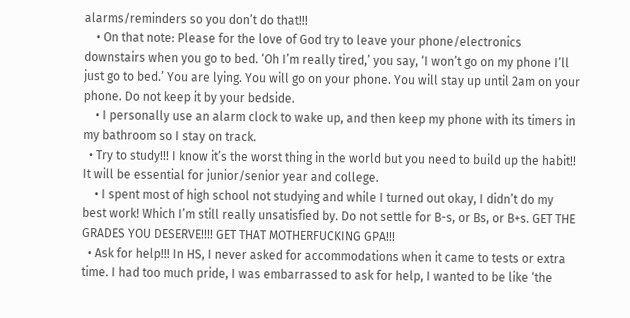alarms/reminders so you don’t do that!!!
    • On that note: Please for the love of God try to leave your phone/electronics downstairs when you go to bed. ‘Oh I’m really tired,’ you say, ‘I won’t go on my phone I’ll just go to bed.’ You are lying. You will go on your phone. You will stay up until 2am on your phone. Do not keep it by your bedside.
    • I personally use an alarm clock to wake up, and then keep my phone with its timers in my bathroom so I stay on track.
  • Try to study!!! I know it’s the worst thing in the world but you need to build up the habit!! It will be essential for junior/senior year and college.
    • I spent most of high school not studying and while I turned out okay, I didn’t do my best work! Which I’m still really unsatisfied by. Do not settle for B-s, or Bs, or B+s. GET THE GRADES YOU DESERVE!!!! GET THAT MOTHERFUCKING GPA!!!
  • Ask for help!!! In HS, I never asked for accommodations when it came to tests or extra time. I had too much pride, I was embarrassed to ask for help, I wanted to be like ‘the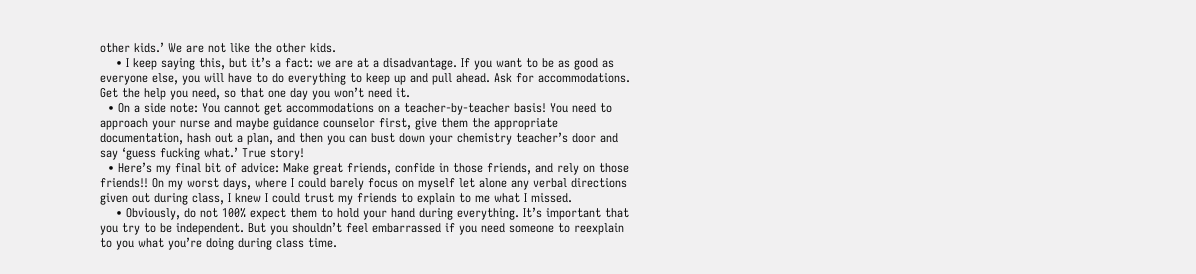other kids.’ We are not like the other kids.
    • I keep saying this, but it’s a fact: we are at a disadvantage. If you want to be as good as everyone else, you will have to do everything to keep up and pull ahead. Ask for accommodations. Get the help you need, so that one day you won’t need it.
  • On a side note: You cannot get accommodations on a teacher-by-teacher basis! You need to approach your nurse and maybe guidance counselor first, give them the appropriate documentation, hash out a plan, and then you can bust down your chemistry teacher’s door and say ‘guess fucking what.’ True story!
  • Here’s my final bit of advice: Make great friends, confide in those friends, and rely on those friends!! On my worst days, where I could barely focus on myself let alone any verbal directions given out during class, I knew I could trust my friends to explain to me what I missed.
    • Obviously, do not 100% expect them to hold your hand during everything. It’s important that you try to be independent. But you shouldn’t feel embarrassed if you need someone to reexplain to you what you’re doing during class time.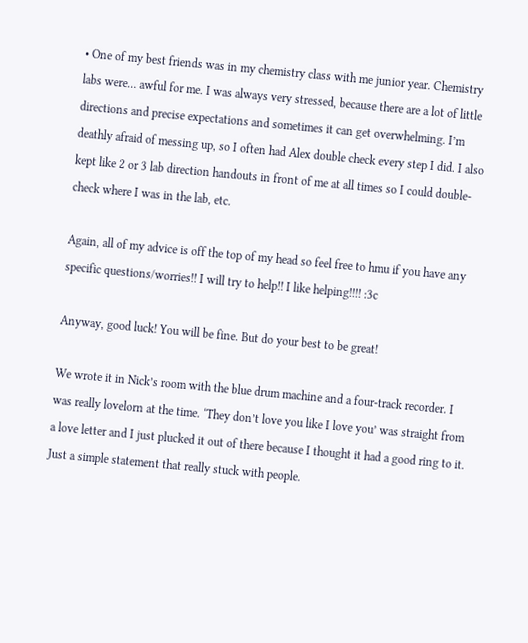• One of my best friends was in my chemistry class with me junior year. Chemistry labs were… awful for me. I was always very stressed, because there are a lot of little directions and precise expectations and sometimes it can get overwhelming. I’m deathly afraid of messing up, so I often had Alex double check every step I did. I also kept like 2 or 3 lab direction handouts in front of me at all times so I could double-check where I was in the lab, etc.

Again, all of my advice is off the top of my head so feel free to hmu if you have any specific questions/worries!! I will try to help!! I like helping!!!! :3c

Anyway, good luck! You will be fine. But do your best to be great!

We wrote it in Nick’s room with the blue drum machine and a four-track recorder. I was really lovelorn at the time. ‘They don’t love you like I love you’ was straight from a love letter and I just plucked it out of there because I thought it had a good ring to it. Just a simple statement that really stuck with people.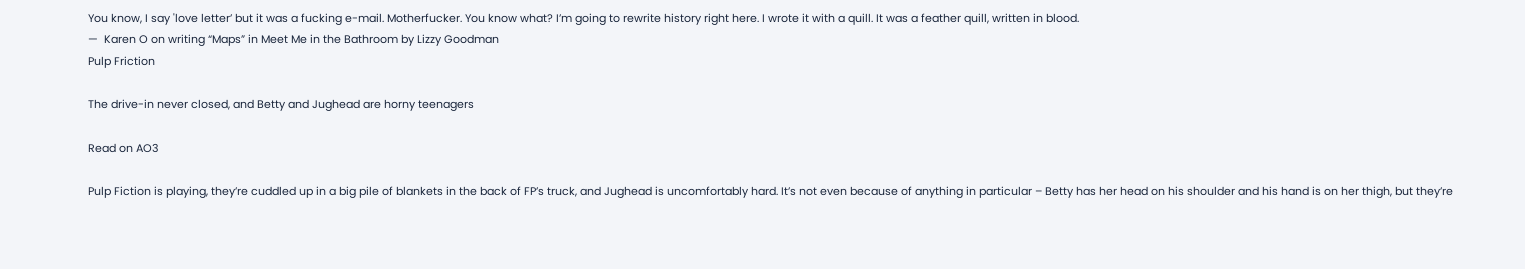You know, I say 'love letter’ but it was a fucking e-mail. Motherfucker. You know what? I’m going to rewrite history right here. I wrote it with a quill. It was a feather quill, written in blood.
—  Karen O on writing “Maps” in Meet Me in the Bathroom by Lizzy Goodman
Pulp Friction

The drive-in never closed, and Betty and Jughead are horny teenagers

Read on AO3

Pulp Fiction is playing, they’re cuddled up in a big pile of blankets in the back of FP’s truck, and Jughead is uncomfortably hard. It’s not even because of anything in particular – Betty has her head on his shoulder and his hand is on her thigh, but they’re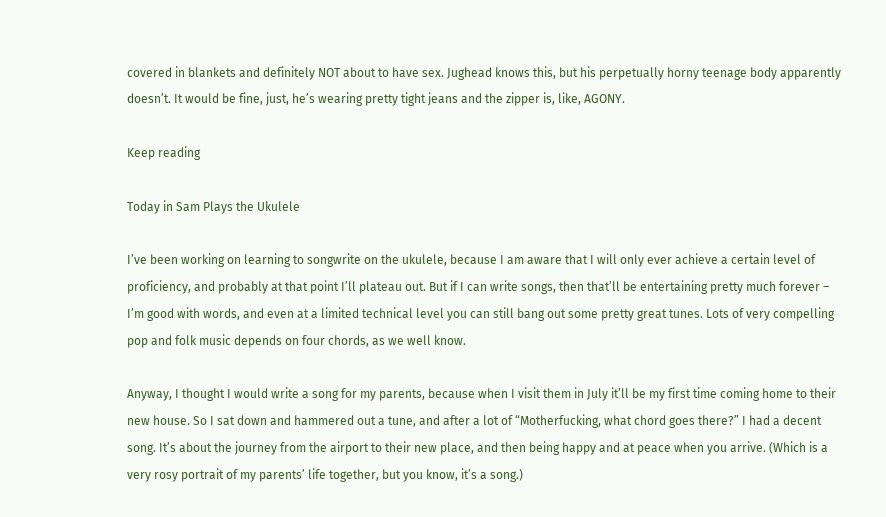covered in blankets and definitely NOT about to have sex. Jughead knows this, but his perpetually horny teenage body apparently doesn’t. It would be fine, just, he’s wearing pretty tight jeans and the zipper is, like, AGONY.

Keep reading

Today in Sam Plays the Ukulele

I’ve been working on learning to songwrite on the ukulele, because I am aware that I will only ever achieve a certain level of proficiency, and probably at that point I’ll plateau out. But if I can write songs, then that’ll be entertaining pretty much forever – I’m good with words, and even at a limited technical level you can still bang out some pretty great tunes. Lots of very compelling pop and folk music depends on four chords, as we well know.

Anyway, I thought I would write a song for my parents, because when I visit them in July it’ll be my first time coming home to their new house. So I sat down and hammered out a tune, and after a lot of “Motherfucking, what chord goes there?” I had a decent song. It’s about the journey from the airport to their new place, and then being happy and at peace when you arrive. (Which is a very rosy portrait of my parents’ life together, but you know, it’s a song.)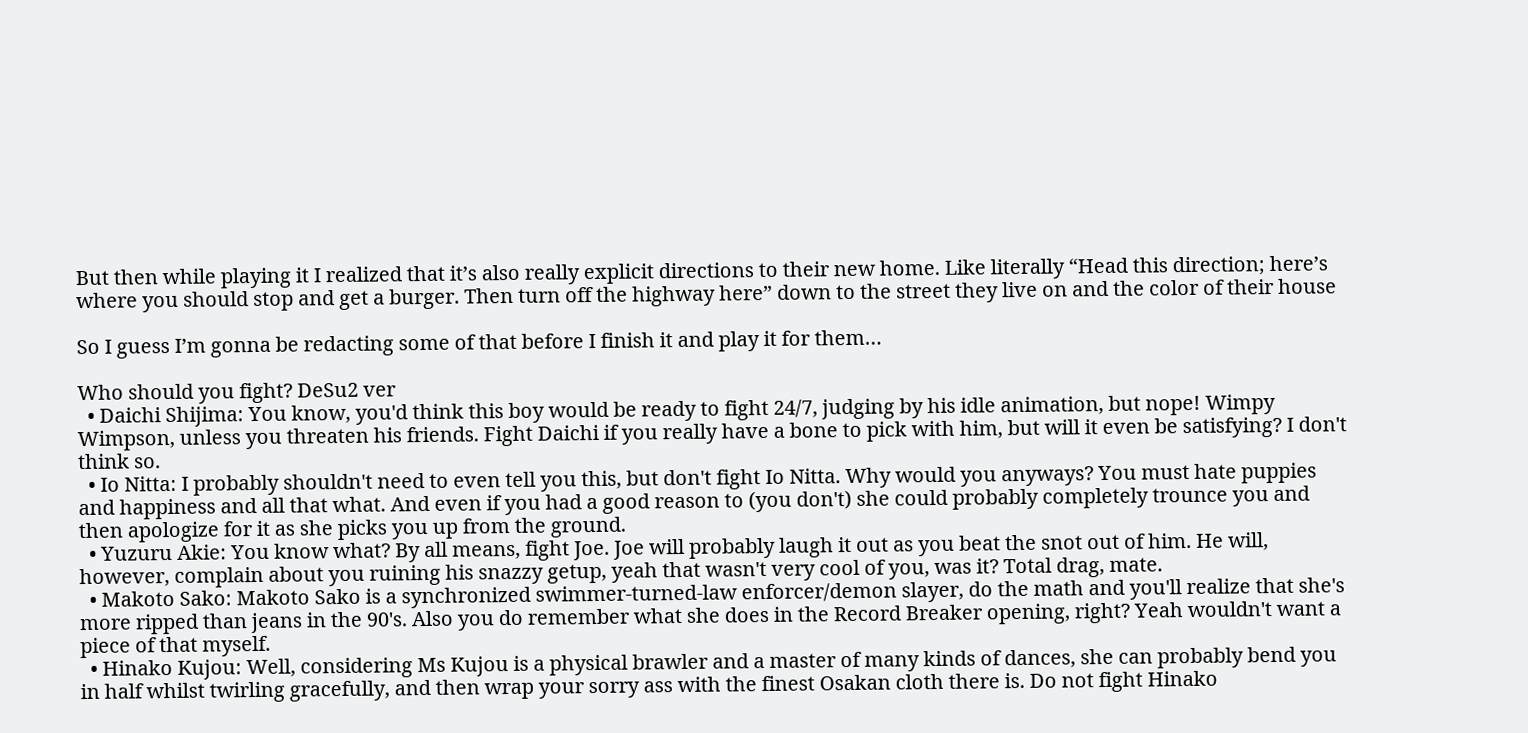But then while playing it I realized that it’s also really explicit directions to their new home. Like literally “Head this direction; here’s where you should stop and get a burger. Then turn off the highway here” down to the street they live on and the color of their house

So I guess I’m gonna be redacting some of that before I finish it and play it for them…

Who should you fight? DeSu2 ver
  • Daichi Shijima: You know, you'd think this boy would be ready to fight 24/7, judging by his idle animation, but nope! Wimpy Wimpson, unless you threaten his friends. Fight Daichi if you really have a bone to pick with him, but will it even be satisfying? I don't think so.
  • Io Nitta: I probably shouldn't need to even tell you this, but don't fight Io Nitta. Why would you anyways? You must hate puppies and happiness and all that what. And even if you had a good reason to (you don't) she could probably completely trounce you and then apologize for it as she picks you up from the ground.
  • Yuzuru Akie: You know what? By all means, fight Joe. Joe will probably laugh it out as you beat the snot out of him. He will, however, complain about you ruining his snazzy getup, yeah that wasn't very cool of you, was it? Total drag, mate.
  • Makoto Sako: Makoto Sako is a synchronized swimmer-turned-law enforcer/demon slayer, do the math and you'll realize that she's more ripped than jeans in the 90's. Also you do remember what she does in the Record Breaker opening, right? Yeah wouldn't want a piece of that myself.
  • Hinako Kujou: Well, considering Ms Kujou is a physical brawler and a master of many kinds of dances, she can probably bend you in half whilst twirling gracefully, and then wrap your sorry ass with the finest Osakan cloth there is. Do not fight Hinako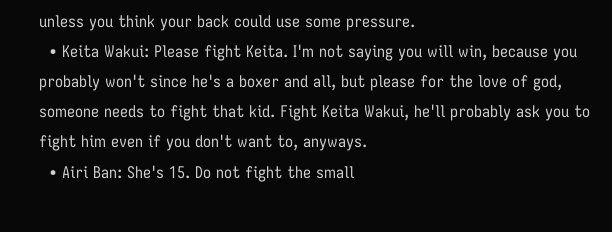unless you think your back could use some pressure.
  • Keita Wakui: Please fight Keita. I'm not saying you will win, because you probably won't since he's a boxer and all, but please for the love of god, someone needs to fight that kid. Fight Keita Wakui, he'll probably ask you to fight him even if you don't want to, anyways.
  • Airi Ban: She's 15. Do not fight the small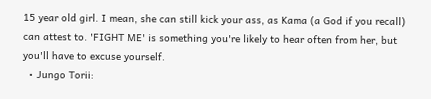15 year old girl. I mean, she can still kick your ass, as Kama (a God if you recall) can attest to. 'FIGHT ME' is something you're likely to hear often from her, but you'll have to excuse yourself.
  • Jungo Torii: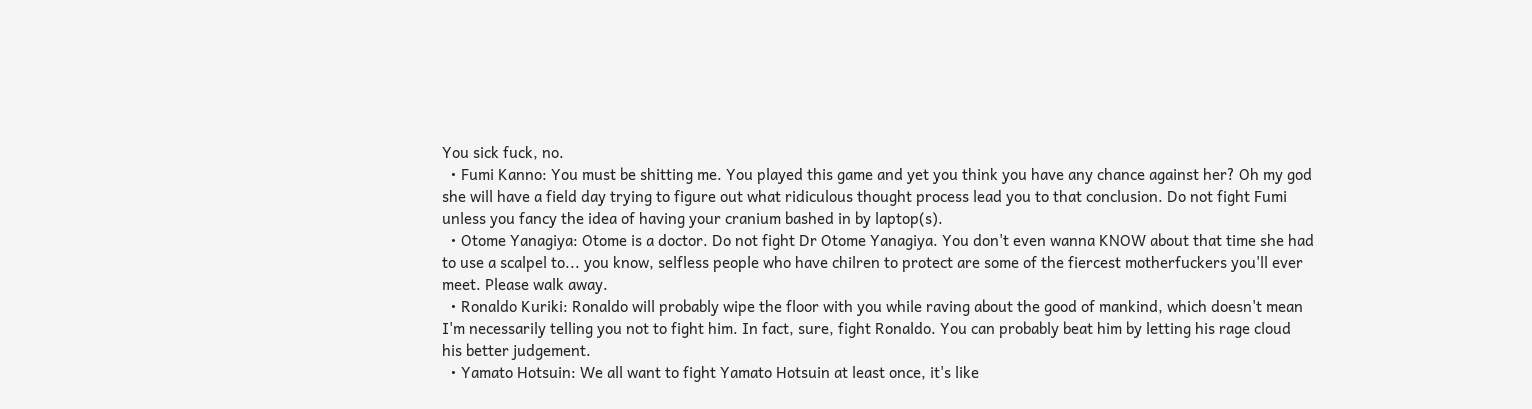You sick fuck, no.
  • Fumi Kanno: You must be shitting me. You played this game and yet you think you have any chance against her? Oh my god she will have a field day trying to figure out what ridiculous thought process lead you to that conclusion. Do not fight Fumi unless you fancy the idea of having your cranium bashed in by laptop(s).
  • Otome Yanagiya: Otome is a doctor. Do not fight Dr Otome Yanagiya. You don't even wanna KNOW about that time she had to use a scalpel to... you know, selfless people who have chilren to protect are some of the fiercest motherfuckers you'll ever meet. Please walk away.
  • Ronaldo Kuriki: Ronaldo will probably wipe the floor with you while raving about the good of mankind, which doesn't mean I'm necessarily telling you not to fight him. In fact, sure, fight Ronaldo. You can probably beat him by letting his rage cloud his better judgement.
  • Yamato Hotsuin: We all want to fight Yamato Hotsuin at least once, it's like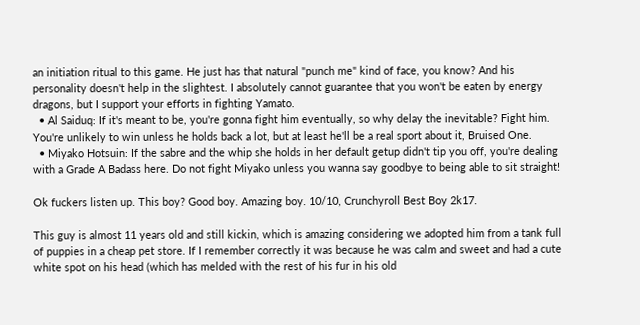an initiation ritual to this game. He just has that natural "punch me" kind of face, you know? And his personality doesn't help in the slightest. I absolutely cannot guarantee that you won't be eaten by energy dragons, but I support your efforts in fighting Yamato.
  • Al Saiduq: If it's meant to be, you're gonna fight him eventually, so why delay the inevitable? Fight him. You're unlikely to win unless he holds back a lot, but at least he'll be a real sport about it, Bruised One.
  • Miyako Hotsuin: If the sabre and the whip she holds in her default getup didn't tip you off, you're dealing with a Grade A Badass here. Do not fight Miyako unless you wanna say goodbye to being able to sit straight!

Ok fuckers listen up. This boy? Good boy. Amazing boy. 10/10, Crunchyroll Best Boy 2k17.

This guy is almost 11 years old and still kickin, which is amazing considering we adopted him from a tank full of puppies in a cheap pet store. If I remember correctly it was because he was calm and sweet and had a cute white spot on his head (which has melded with the rest of his fur in his old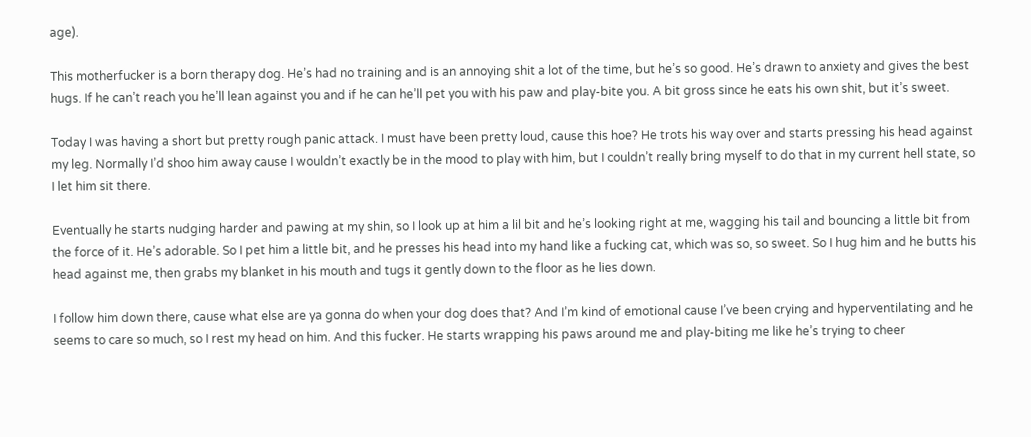age).

This motherfucker is a born therapy dog. He’s had no training and is an annoying shit a lot of the time, but he’s so good. He’s drawn to anxiety and gives the best hugs. If he can’t reach you he’ll lean against you and if he can he’ll pet you with his paw and play-bite you. A bit gross since he eats his own shit, but it’s sweet.

Today I was having a short but pretty rough panic attack. I must have been pretty loud, cause this hoe? He trots his way over and starts pressing his head against my leg. Normally I’d shoo him away cause I wouldn’t exactly be in the mood to play with him, but I couldn’t really bring myself to do that in my current hell state, so I let him sit there.

Eventually he starts nudging harder and pawing at my shin, so I look up at him a lil bit and he’s looking right at me, wagging his tail and bouncing a little bit from the force of it. He’s adorable. So I pet him a little bit, and he presses his head into my hand like a fucking cat, which was so, so sweet. So I hug him and he butts his head against me, then grabs my blanket in his mouth and tugs it gently down to the floor as he lies down.

I follow him down there, cause what else are ya gonna do when your dog does that? And I’m kind of emotional cause I’ve been crying and hyperventilating and he seems to care so much, so I rest my head on him. And this fucker. He starts wrapping his paws around me and play-biting me like he’s trying to cheer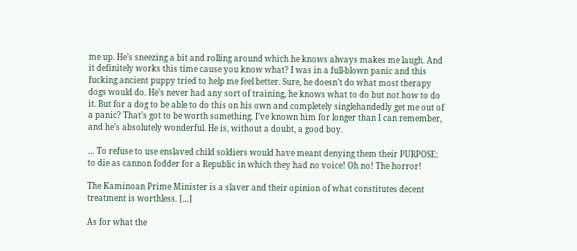me up. He’s sneezing a bit and rolling around which he knows always makes me laugh. And it definitely works this time cause you know what? I was in a full-blown panic and this fucking ancient puppy tried to help me feel better. Sure, he doesn’t do what most therapy dogs would do. He’s never had any sort of training, he knows what to do but not how to do it. But for a dog to be able to do this on his own and completely singlehandedly get me out of a panic? That’s got to be worth something. I’ve known him for longer than I can remember, and he’s absolutely wonderful. He is, without a doubt, a good boy.

… To refuse to use enslaved child soldiers would have meant denying them their PURPOSE: to die as cannon fodder for a Republic in which they had no voice! Oh no! The horror!

The Kaminoan Prime Minister is a slaver and their opinion of what constitutes decent treatment is worthless. […]

As for what the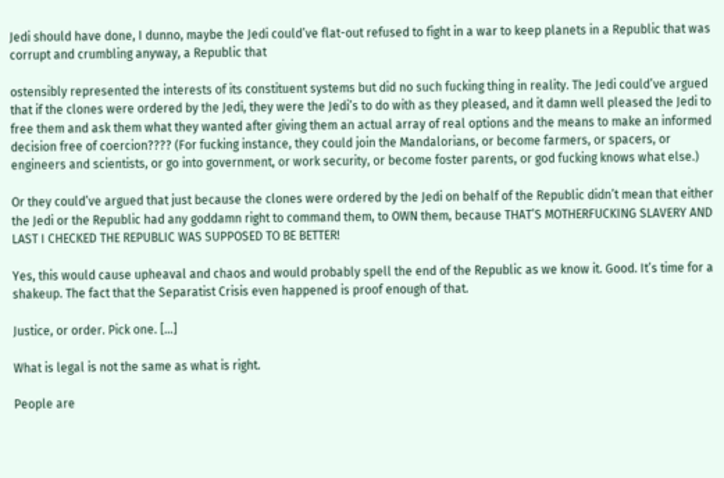Jedi should have done, I dunno, maybe the Jedi could’ve flat-out refused to fight in a war to keep planets in a Republic that was corrupt and crumbling anyway, a Republic that

ostensibly represented the interests of its constituent systems but did no such fucking thing in reality. The Jedi could’ve argued that if the clones were ordered by the Jedi, they were the Jedi’s to do with as they pleased, and it damn well pleased the Jedi to free them and ask them what they wanted after giving them an actual array of real options and the means to make an informed decision free of coercion???? (For fucking instance, they could join the Mandalorians, or become farmers, or spacers, or engineers and scientists, or go into government, or work security, or become foster parents, or god fucking knows what else.)

Or they could’ve argued that just because the clones were ordered by the Jedi on behalf of the Republic didn’t mean that either the Jedi or the Republic had any goddamn right to command them, to OWN them, because THAT’S MOTHERFUCKING SLAVERY AND LAST I CHECKED THE REPUBLIC WAS SUPPOSED TO BE BETTER!

Yes, this would cause upheaval and chaos and would probably spell the end of the Republic as we know it. Good. It’s time for a shakeup. The fact that the Separatist Crisis even happened is proof enough of that.

Justice, or order. Pick one. […]

What is legal is not the same as what is right.

People are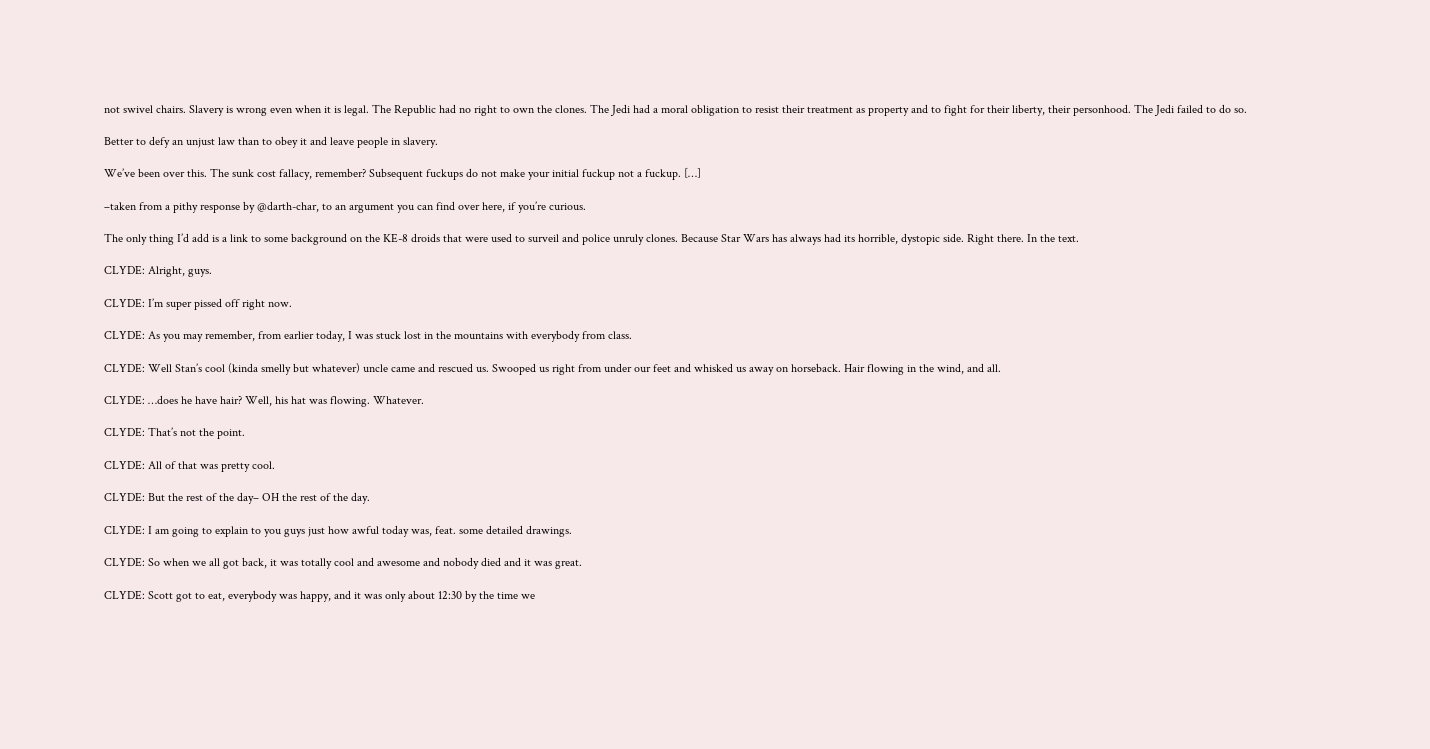not swivel chairs. Slavery is wrong even when it is legal. The Republic had no right to own the clones. The Jedi had a moral obligation to resist their treatment as property and to fight for their liberty, their personhood. The Jedi failed to do so.

Better to defy an unjust law than to obey it and leave people in slavery.

We’ve been over this. The sunk cost fallacy, remember? Subsequent fuckups do not make your initial fuckup not a fuckup. […]

–taken from a pithy response by @darth-char, to an argument you can find over here, if you’re curious.

The only thing I’d add is a link to some background on the KE-8 droids that were used to surveil and police unruly clones. Because Star Wars has always had its horrible, dystopic side. Right there. In the text.

CLYDE: Alright, guys.

CLYDE: I’m super pissed off right now.

CLYDE: As you may remember, from earlier today, I was stuck lost in the mountains with everybody from class.

CLYDE: Well Stan’s cool (kinda smelly but whatever) uncle came and rescued us. Swooped us right from under our feet and whisked us away on horseback. Hair flowing in the wind, and all.

CLYDE: …does he have hair? Well, his hat was flowing. Whatever.

CLYDE: That’s not the point.

CLYDE: All of that was pretty cool.

CLYDE: But the rest of the day– OH the rest of the day.

CLYDE: I am going to explain to you guys just how awful today was, feat. some detailed drawings.

CLYDE: So when we all got back, it was totally cool and awesome and nobody died and it was great.

CLYDE: Scott got to eat, everybody was happy, and it was only about 12:30 by the time we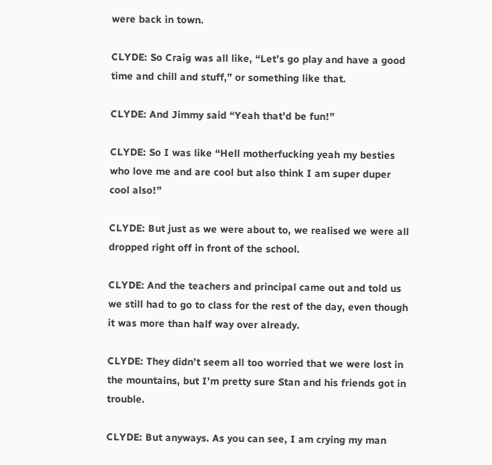were back in town.

CLYDE: So Craig was all like, “Let’s go play and have a good time and chill and stuff,” or something like that.

CLYDE: And Jimmy said “Yeah that’d be fun!”

CLYDE: So I was like “Hell motherfucking yeah my besties who love me and are cool but also think I am super duper cool also!”

CLYDE: But just as we were about to, we realised we were all dropped right off in front of the school.

CLYDE: And the teachers and principal came out and told us we still had to go to class for the rest of the day, even though it was more than half way over already.

CLYDE: They didn’t seem all too worried that we were lost in the mountains, but I’m pretty sure Stan and his friends got in trouble.

CLYDE: But anyways. As you can see, I am crying my man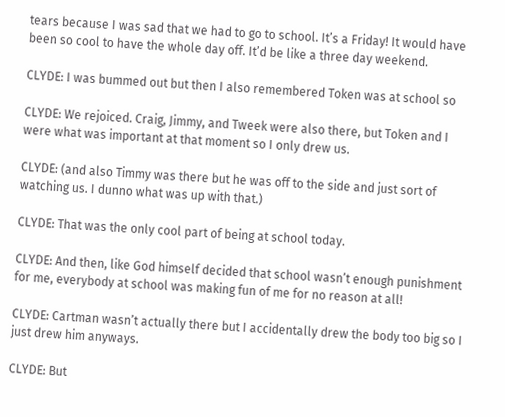tears because I was sad that we had to go to school. It’s a Friday! It would have been so cool to have the whole day off. It’d be like a three day weekend.

CLYDE: I was bummed out but then I also remembered Token was at school so

CLYDE: We rejoiced. Craig, Jimmy, and Tweek were also there, but Token and I were what was important at that moment so I only drew us.

CLYDE: (and also Timmy was there but he was off to the side and just sort of watching us. I dunno what was up with that.)

CLYDE: That was the only cool part of being at school today.

CLYDE: And then, like God himself decided that school wasn’t enough punishment for me, everybody at school was making fun of me for no reason at all!

CLYDE: Cartman wasn’t actually there but I accidentally drew the body too big so I just drew him anyways.

CLYDE: But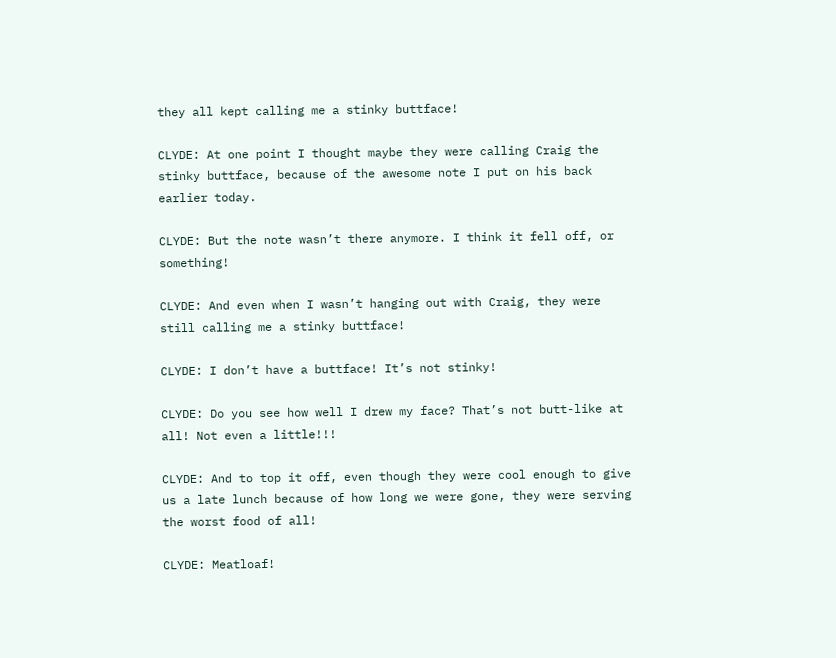they all kept calling me a stinky buttface!

CLYDE: At one point I thought maybe they were calling Craig the stinky buttface, because of the awesome note I put on his back earlier today.

CLYDE: But the note wasn’t there anymore. I think it fell off, or something!

CLYDE: And even when I wasn’t hanging out with Craig, they were still calling me a stinky buttface!

CLYDE: I don’t have a buttface! It’s not stinky!

CLYDE: Do you see how well I drew my face? That’s not butt-like at all! Not even a little!!!

CLYDE: And to top it off, even though they were cool enough to give us a late lunch because of how long we were gone, they were serving the worst food of all!

CLYDE: Meatloaf!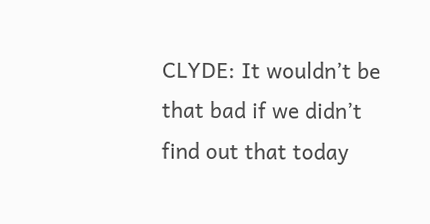CLYDE: It wouldn’t be that bad if we didn’t find out that today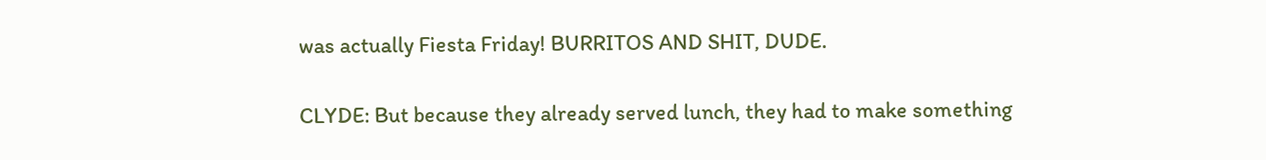was actually Fiesta Friday! BURRITOS AND SHIT, DUDE.

CLYDE: But because they already served lunch, they had to make something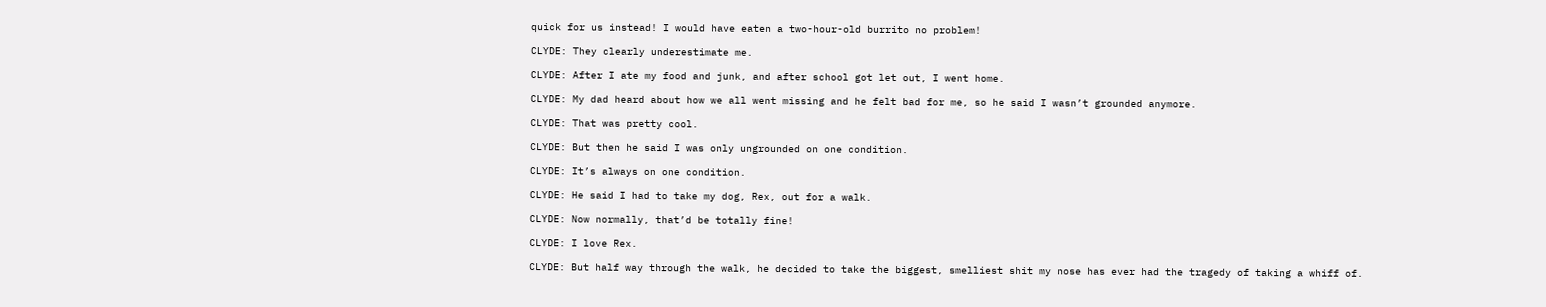quick for us instead! I would have eaten a two-hour-old burrito no problem!

CLYDE: They clearly underestimate me.

CLYDE: After I ate my food and junk, and after school got let out, I went home.

CLYDE: My dad heard about how we all went missing and he felt bad for me, so he said I wasn’t grounded anymore.

CLYDE: That was pretty cool.

CLYDE: But then he said I was only ungrounded on one condition.

CLYDE: It’s always on one condition.

CLYDE: He said I had to take my dog, Rex, out for a walk.

CLYDE: Now normally, that’d be totally fine!

CLYDE: I love Rex.

CLYDE: But half way through the walk, he decided to take the biggest, smelliest shit my nose has ever had the tragedy of taking a whiff of.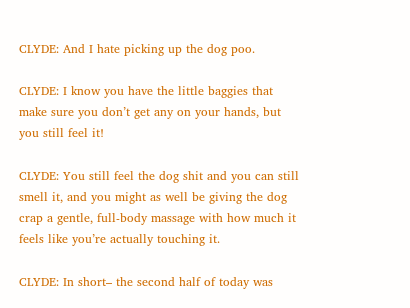CLYDE: And I hate picking up the dog poo.

CLYDE: I know you have the little baggies that make sure you don’t get any on your hands, but you still feel it!

CLYDE: You still feel the dog shit and you can still smell it, and you might as well be giving the dog crap a gentle, full-body massage with how much it feels like you’re actually touching it.

CLYDE: In short– the second half of today was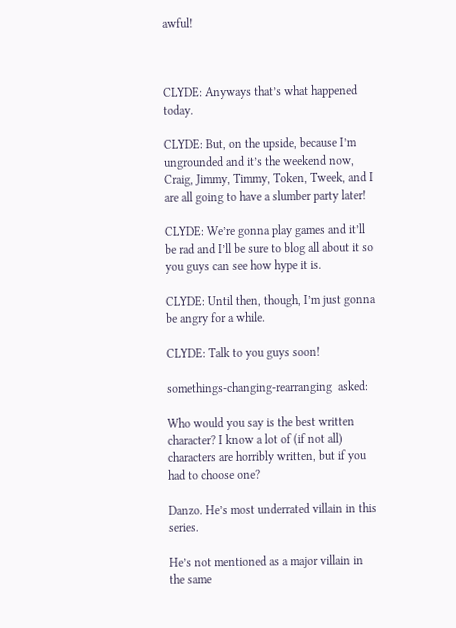awful!



CLYDE: Anyways that’s what happened today.

CLYDE: But, on the upside, because I’m ungrounded and it’s the weekend now, Craig, Jimmy, Timmy, Token, Tweek, and I are all going to have a slumber party later!

CLYDE: We’re gonna play games and it’ll be rad and I’ll be sure to blog all about it so you guys can see how hype it is.

CLYDE: Until then, though, I’m just gonna be angry for a while.

CLYDE: Talk to you guys soon!

somethings-changing-rearranging  asked:

Who would you say is the best written character? I know a lot of (if not all) characters are horribly written, but if you had to choose one?

Danzo. He’s most underrated villain in this series.

He’s not mentioned as a major villain in the same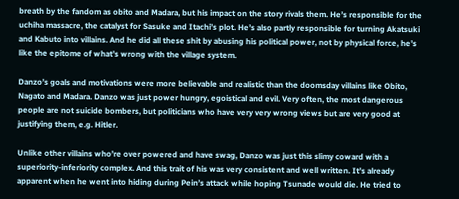breath by the fandom as obito and Madara, but his impact on the story rivals them. He’s responsible for the uchiha massacre, the catalyst for Sasuke and Itachi’s plot. He’s also partly responsible for turning Akatsuki and Kabuto into villains. And he did all these shit by abusing his political power, not by physical force, he’s like the epitome of what’s wrong with the village system.

Danzo’s goals and motivations were more believable and realistic than the doomsday villains like Obito, Nagato and Madara. Danzo was just power hungry, egoistical and evil. Very often, the most dangerous people are not suicide bombers, but politicians who have very very wrong views but are very good at justifying them, e.g. Hitler.

Unlike other villains who’re over powered and have swag, Danzo was just this slimy coward with a superiority-inferiority complex. And this trait of his was very consistent and well written. It’s already apparent when he went into hiding during Pein’s attack while hoping Tsunade would die. He tried to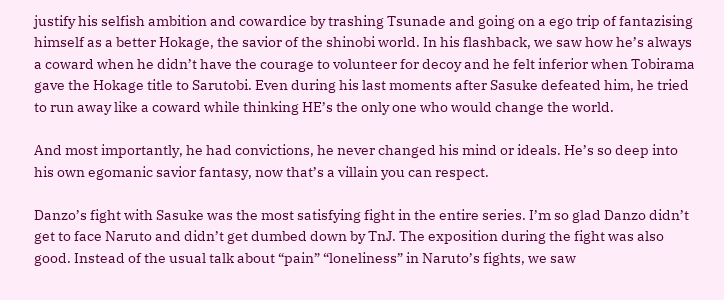justify his selfish ambition and cowardice by trashing Tsunade and going on a ego trip of fantazising himself as a better Hokage, the savior of the shinobi world. In his flashback, we saw how he’s always a coward when he didn’t have the courage to volunteer for decoy and he felt inferior when Tobirama gave the Hokage title to Sarutobi. Even during his last moments after Sasuke defeated him, he tried to run away like a coward while thinking HE’s the only one who would change the world.

And most importantly, he had convictions, he never changed his mind or ideals. He’s so deep into his own egomanic savior fantasy, now that’s a villain you can respect.

Danzo’s fight with Sasuke was the most satisfying fight in the entire series. I’m so glad Danzo didn’t get to face Naruto and didn’t get dumbed down by TnJ. The exposition during the fight was also good. Instead of the usual talk about “pain” “loneliness” in Naruto’s fights, we saw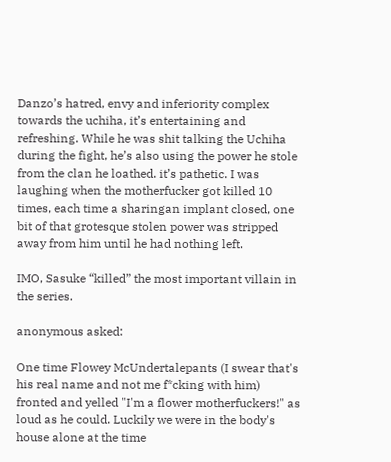Danzo’s hatred, envy and inferiority complex towards the uchiha, it’s entertaining and refreshing. While he was shit talking the Uchiha during the fight, he’s also using the power he stole from the clan he loathed. it’s pathetic. I was laughing when the motherfucker got killed 10 times, each time a sharingan implant closed, one bit of that grotesque stolen power was stripped away from him until he had nothing left.

IMO, Sasuke “killed” the most important villain in the series.

anonymous asked:

One time Flowey McUndertalepants (I swear that's his real name and not me f*cking with him) fronted and yelled "I'm a flower motherfuckers!" as loud as he could. Luckily we were in the body's house alone at the time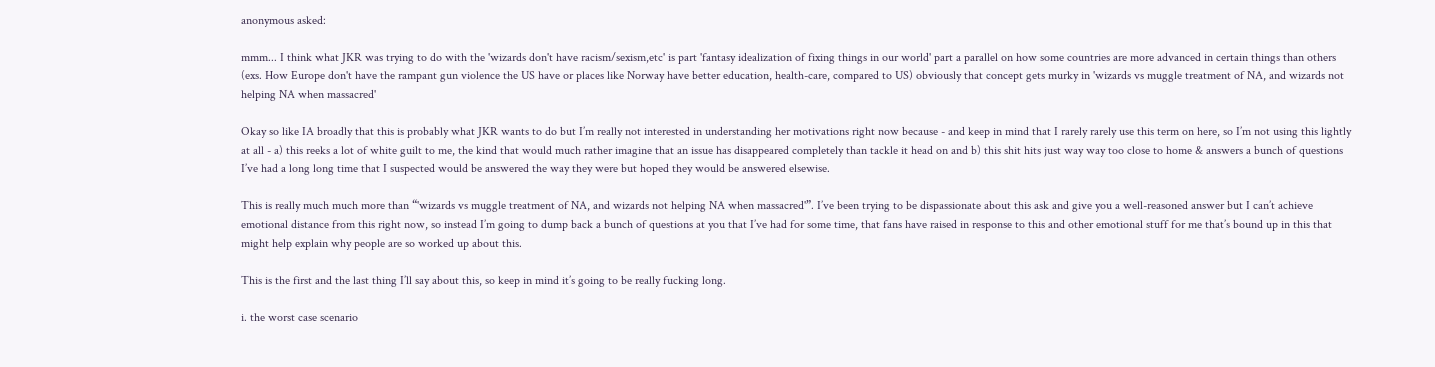anonymous asked:

mmm... I think what JKR was trying to do with the 'wizards don't have racism/sexism,etc' is part 'fantasy idealization of fixing things in our world' part a parallel on how some countries are more advanced in certain things than others (exs. How Europe don't have the rampant gun violence the US have or places like Norway have better education, health-care, compared to US) obviously that concept gets murky in 'wizards vs muggle treatment of NA, and wizards not helping NA when massacred'

Okay so like IA broadly that this is probably what JKR wants to do but I’m really not interested in understanding her motivations right now because - and keep in mind that I rarely rarely use this term on here, so I’m not using this lightly at all - a) this reeks a lot of white guilt to me, the kind that would much rather imagine that an issue has disappeared completely than tackle it head on and b) this shit hits just way way too close to home & answers a bunch of questions I’ve had a long long time that I suspected would be answered the way they were but hoped they would be answered elsewise.

This is really much much more than “'wizards vs muggle treatment of NA, and wizards not helping NA when massacred'”. I’ve been trying to be dispassionate about this ask and give you a well-reasoned answer but I can’t achieve emotional distance from this right now, so instead I’m going to dump back a bunch of questions at you that I’ve had for some time, that fans have raised in response to this and other emotional stuff for me that’s bound up in this that might help explain why people are so worked up about this.

This is the first and the last thing I’ll say about this, so keep in mind it’s going to be really fucking long.

i. the worst case scenario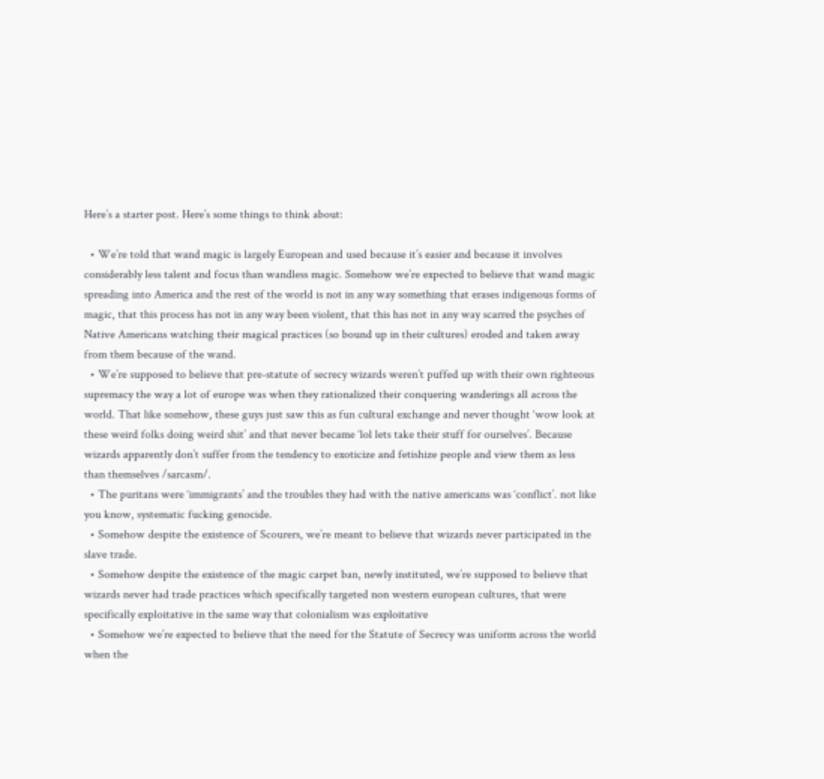Here’s a starter post. Here’s some things to think about:

  • We’re told that wand magic is largely European and used because it’s easier and because it involves considerably less talent and focus than wandless magic. Somehow we’re expected to believe that wand magic spreading into America and the rest of the world is not in any way something that erases indigenous forms of magic, that this process has not in any way been violent, that this has not in any way scarred the psyches of Native Americans watching their magical practices (so bound up in their cultures) eroded and taken away from them because of the wand.
  • We’re supposed to believe that pre-statute of secrecy wizards weren’t puffed up with their own righteous supremacy the way a lot of europe was when they rationalized their conquering wanderings all across the world. That like somehow, these guys just saw this as fun cultural exchange and never thought ‘wow look at these weird folks doing weird shit’ and that never became ‘lol lets take their stuff for ourselves’. Because wizards apparently don’t suffer from the tendency to exoticize and fetishize people and view them as less than themselves /sarcasm/.
  • The puritans were ‘immigrants’ and the troubles they had with the native americans was ‘conflict’. not like you know, systematic fucking genocide.
  • Somehow despite the existence of Scourers, we’re meant to believe that wizards never participated in the slave trade.
  • Somehow despite the existence of the magic carpet ban, newly instituted, we’re supposed to believe that wizards never had trade practices which specifically targeted non western european cultures, that were specifically exploitative in the same way that colonialism was exploitative
  • Somehow we’re expected to believe that the need for the Statute of Secrecy was uniform across the world when the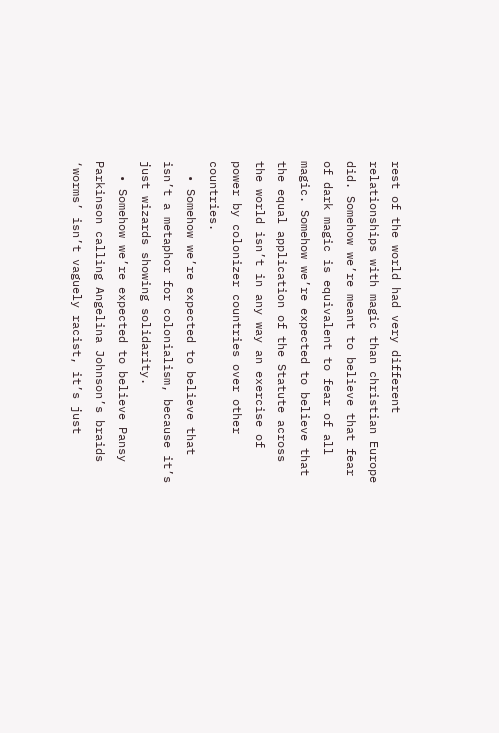rest of the world had very different relationships with magic than christian Europe did. Somehow we’re meant to believe that fear of dark magic is equivalent to fear of all magic. Somehow we’re expected to believe that the equal application of the Statute across the world isn’t in any way an exercise of power by colonizer countries over other countries.
  • Somehow we’re expected to believe that isn’t a metaphor for colonialism, because it’s just wizards showing solidarity.
  • Somehow we’re expected to believe Pansy Parkinson calling Angelina Johnson’s braids ‘worms’ isn’t vaguely racist, it’s just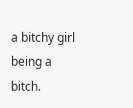a bitchy girl being a bitch.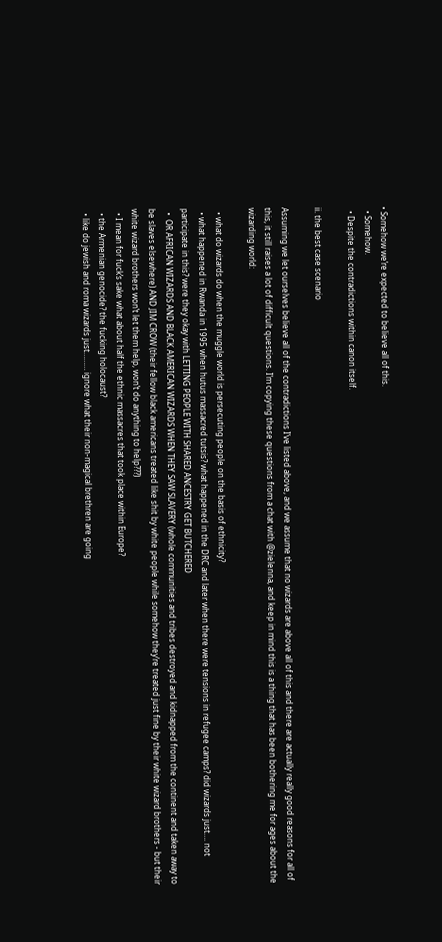• Somehow we’re expected to believe all of this.
  • Somehow.
  • Despite the contradictions within canon itself.

ii. the best case scenario

Assuming we let ourselves believe all of the contradictions I’ve listed above, and we assume that no wizards are above all of this and there are actually really good reasons for all of this, it still raises a lot of difficult questions. I’m copying these questions from a chat with @zielenna, and keep in mind this is a thing that has been bothering me for ages about the wizarding world:

  • what do wizards do when the muggle world is persecuting people on the basis of ethnicity?
  • what happened in Rwanda in 1995 when hutus massacred tutsis? what happened in the DRC and later when there were tensions in refugee camps? did wizards just…. not participate in this? were they okay with LETTING PEOPLE WITH SHARED ANCESTRY GET BUTCHERED
  •  OR AFRICAN WIZARDS AND BLACK AMERICAN WIZARDS WHEN THEY SAW SLAVERY (whole communities and tribes destroyed and kidnapped from the continent and taken away to be slaves elsewhere) AND JIM CROW (their fellow black americans treated like shit by white people while somehow they’re treated just fine by their white wizard brothers - but their white wizard brothers won’t let them help, won’t do anything to help???)
  • I mean for fuck’s sake what about half the ethnic massacres that took place within Europe?
  • the Armenian genocide? the fucking holocaust?
  • like do jewish and roma wizards just……… ignore what their non-magical brethren are going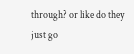through? or like do they just go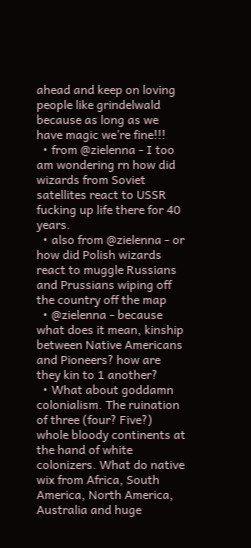ahead and keep on loving people like grindelwald because as long as we have magic we’re fine!!!
  • from @zielenna - I too am wondering rn how did wizards from Soviet satellites react to USSR fucking up life there for 40 years.
  • also from @zielenna - or how did Polish wizards react to muggle Russians and Prussians wiping off the country off the map
  • @zielenna - because what does it mean, kinship between Native Americans and Pioneers? how are they kin to 1 another?
  • What about goddamn colonialism. The ruination of three (four? Five?) whole bloody continents at the hand of white colonizers. What do native wix from Africa, South America, North America, Australia and huge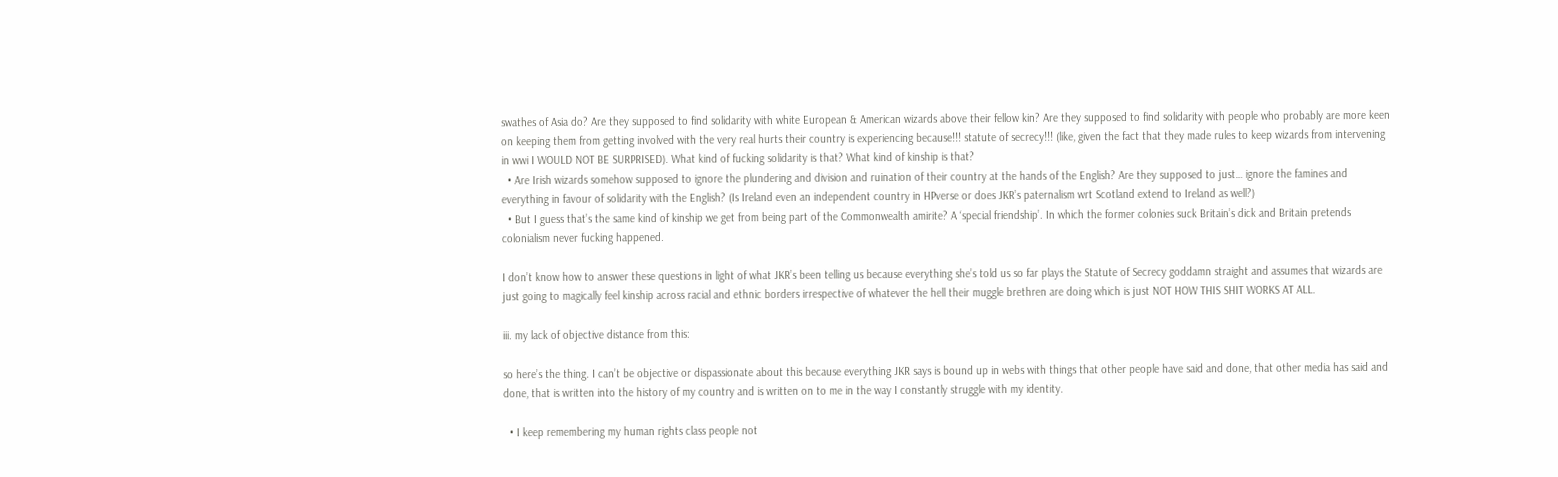swathes of Asia do? Are they supposed to find solidarity with white European & American wizards above their fellow kin? Are they supposed to find solidarity with people who probably are more keen on keeping them from getting involved with the very real hurts their country is experiencing because!!! statute of secrecy!!! (like, given the fact that they made rules to keep wizards from intervening in wwi I WOULD NOT BE SURPRISED). What kind of fucking solidarity is that? What kind of kinship is that?
  • Are Irish wizards somehow supposed to ignore the plundering and division and ruination of their country at the hands of the English? Are they supposed to just… ignore the famines and everything in favour of solidarity with the English? (Is Ireland even an independent country in HPverse or does JKR’s paternalism wrt Scotland extend to Ireland as well?)
  • But I guess that’s the same kind of kinship we get from being part of the Commonwealth amirite? A ‘special friendship’. In which the former colonies suck Britain’s dick and Britain pretends colonialism never fucking happened.

I don’t know how to answer these questions in light of what JKR’s been telling us because everything she’s told us so far plays the Statute of Secrecy goddamn straight and assumes that wizards are just going to magically feel kinship across racial and ethnic borders irrespective of whatever the hell their muggle brethren are doing which is just NOT HOW THIS SHIT WORKS AT ALL.

iii. my lack of objective distance from this:

so here’s the thing. I can’t be objective or dispassionate about this because everything JKR says is bound up in webs with things that other people have said and done, that other media has said and done, that is written into the history of my country and is written on to me in the way I constantly struggle with my identity.

  • I keep remembering my human rights class people not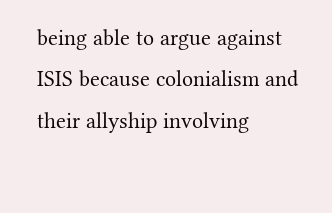being able to argue against ISIS because colonialism and their allyship involving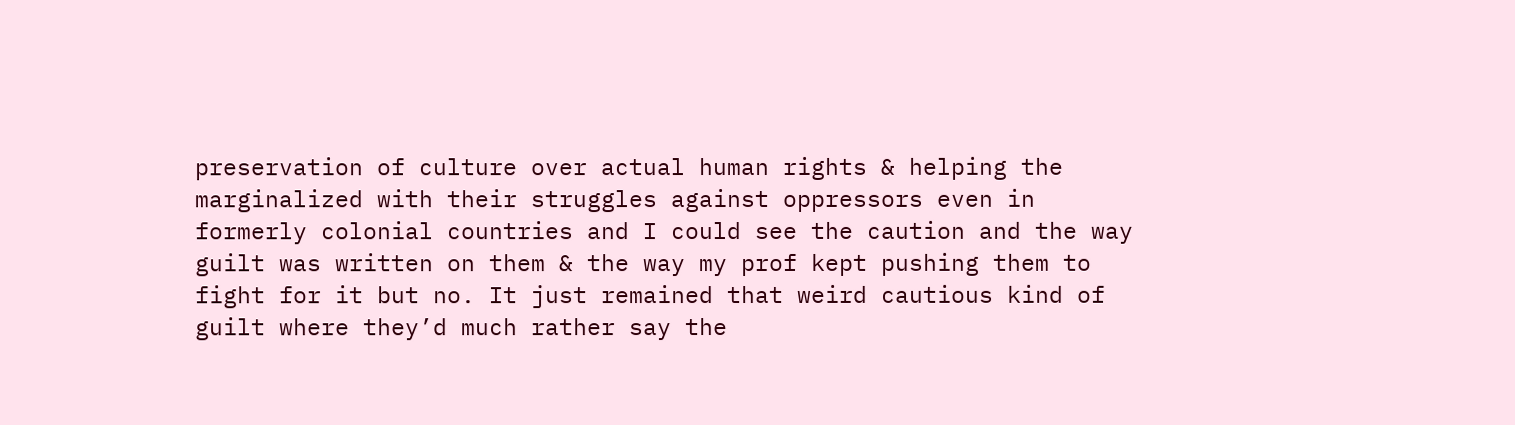preservation of culture over actual human rights & helping the marginalized with their struggles against oppressors even in formerly colonial countries and I could see the caution and the way guilt was written on them & the way my prof kept pushing them to fight for it but no. It just remained that weird cautious kind of guilt where they’d much rather say the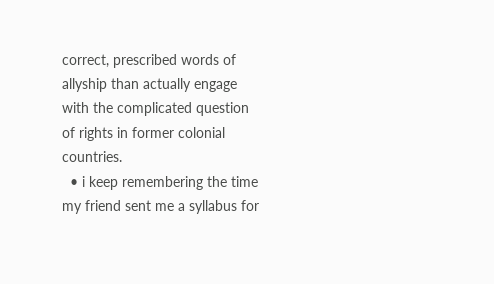correct, prescribed words of allyship than actually engage with the complicated question of rights in former colonial countries.
  • i keep remembering the time my friend sent me a syllabus for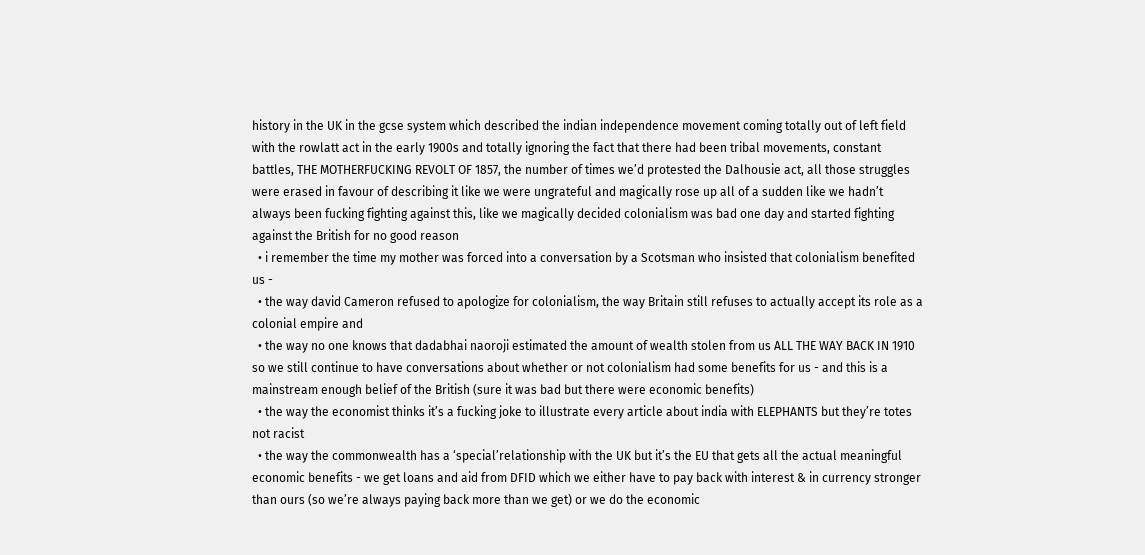history in the UK in the gcse system which described the indian independence movement coming totally out of left field with the rowlatt act in the early 1900s and totally ignoring the fact that there had been tribal movements, constant battles, THE MOTHERFUCKING REVOLT OF 1857, the number of times we’d protested the Dalhousie act, all those struggles were erased in favour of describing it like we were ungrateful and magically rose up all of a sudden like we hadn’t always been fucking fighting against this, like we magically decided colonialism was bad one day and started fighting against the British for no good reason
  • i remember the time my mother was forced into a conversation by a Scotsman who insisted that colonialism benefited us -
  • the way david Cameron refused to apologize for colonialism, the way Britain still refuses to actually accept its role as a colonial empire and
  • the way no one knows that dadabhai naoroji estimated the amount of wealth stolen from us ALL THE WAY BACK IN 1910 so we still continue to have conversations about whether or not colonialism had some benefits for us - and this is a mainstream enough belief of the British (sure it was bad but there were economic benefits)
  • the way the economist thinks it’s a fucking joke to illustrate every article about india with ELEPHANTS but they’re totes not racist
  • the way the commonwealth has a ‘special’relationship with the UK but it’s the EU that gets all the actual meaningful economic benefits - we get loans and aid from DFID which we either have to pay back with interest & in currency stronger than ours (so we’re always paying back more than we get) or we do the economic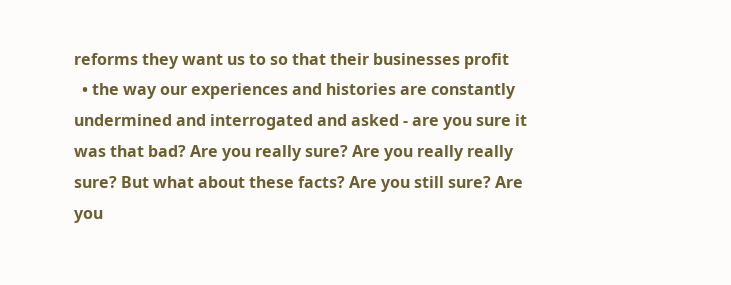reforms they want us to so that their businesses profit
  • the way our experiences and histories are constantly undermined and interrogated and asked - are you sure it was that bad? Are you really sure? Are you really really sure? But what about these facts? Are you still sure? Are you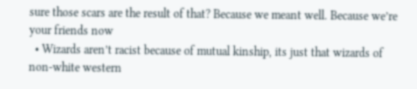sure those scars are the result of that? Because we meant well. Because we’re your friends now
  • Wizards aren’t racist because of mutual kinship, its just that wizards of non-white western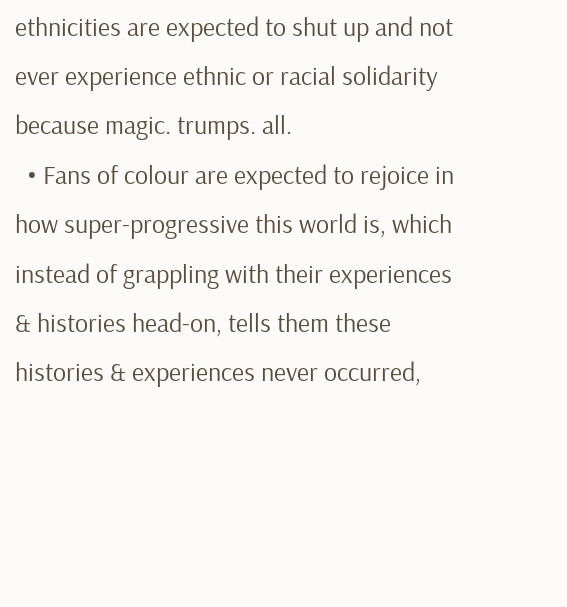ethnicities are expected to shut up and not ever experience ethnic or racial solidarity because magic. trumps. all.
  • Fans of colour are expected to rejoice in how super-progressive this world is, which instead of grappling with their experiences & histories head-on, tells them these histories & experiences never occurred,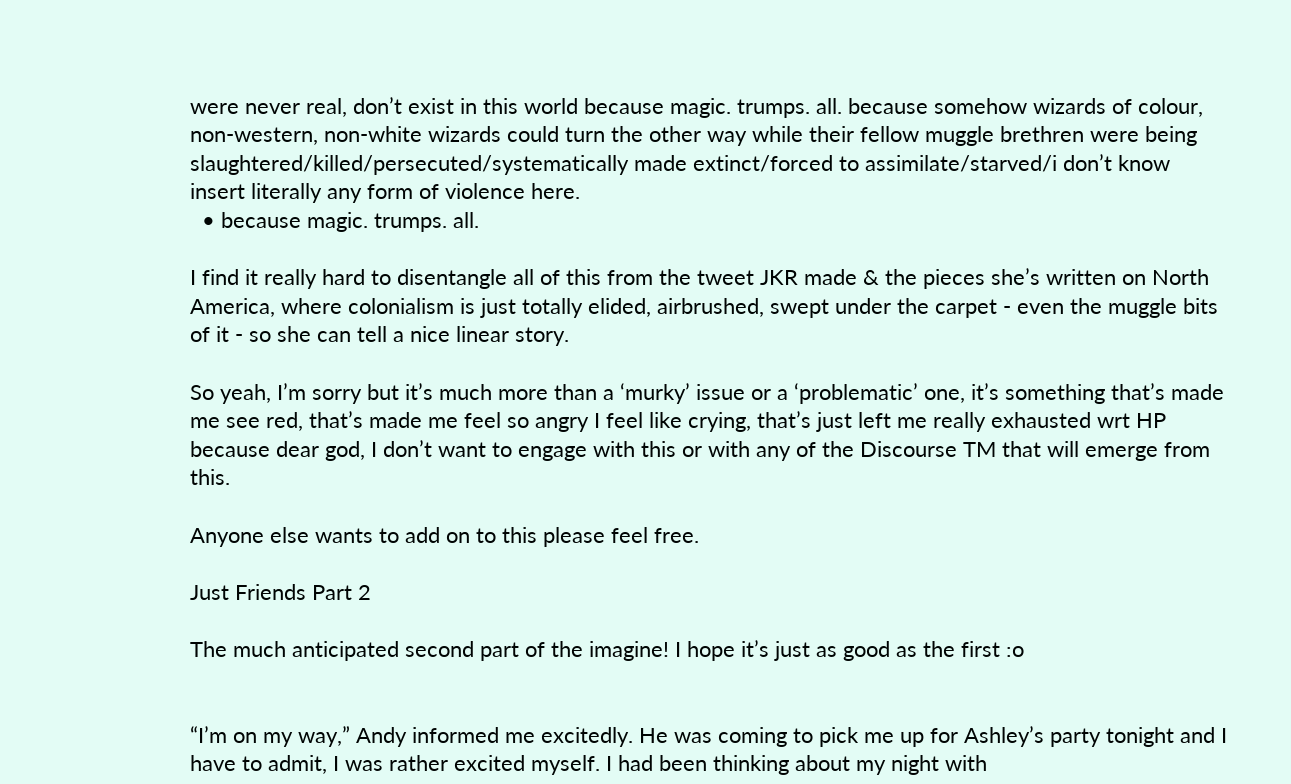were never real, don’t exist in this world because magic. trumps. all. because somehow wizards of colour, non-western, non-white wizards could turn the other way while their fellow muggle brethren were being slaughtered/killed/persecuted/systematically made extinct/forced to assimilate/starved/i don’t know insert literally any form of violence here.
  • because magic. trumps. all.

I find it really hard to disentangle all of this from the tweet JKR made & the pieces she’s written on North America, where colonialism is just totally elided, airbrushed, swept under the carpet - even the muggle bits of it - so she can tell a nice linear story.

So yeah, I’m sorry but it’s much more than a ‘murky’ issue or a ‘problematic’ one, it’s something that’s made me see red, that’s made me feel so angry I feel like crying, that’s just left me really exhausted wrt HP because dear god, I don’t want to engage with this or with any of the Discourse TM that will emerge from this.

Anyone else wants to add on to this please feel free.

Just Friends Part 2

The much anticipated second part of the imagine! I hope it’s just as good as the first :o


“I’m on my way,” Andy informed me excitedly. He was coming to pick me up for Ashley’s party tonight and I have to admit, I was rather excited myself. I had been thinking about my night with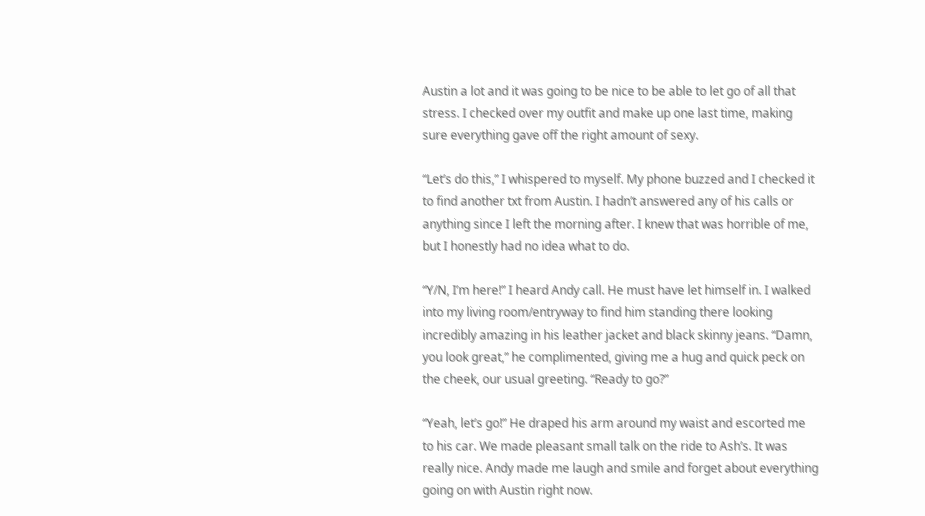Austin a lot and it was going to be nice to be able to let go of all that stress. I checked over my outfit and make up one last time, making sure everything gave off the right amount of sexy.

“Let’s do this,” I whispered to myself. My phone buzzed and I checked it to find another txt from Austin. I hadn’t answered any of his calls or anything since I left the morning after. I knew that was horrible of me, but I honestly had no idea what to do.

“Y/N, I’m here!” I heard Andy call. He must have let himself in. I walked into my living room/entryway to find him standing there looking incredibly amazing in his leather jacket and black skinny jeans. “Damn, you look great,” he complimented, giving me a hug and quick peck on the cheek, our usual greeting. “Ready to go?”

“Yeah, let’s go!” He draped his arm around my waist and escorted me to his car. We made pleasant small talk on the ride to Ash’s. It was really nice. Andy made me laugh and smile and forget about everything going on with Austin right now.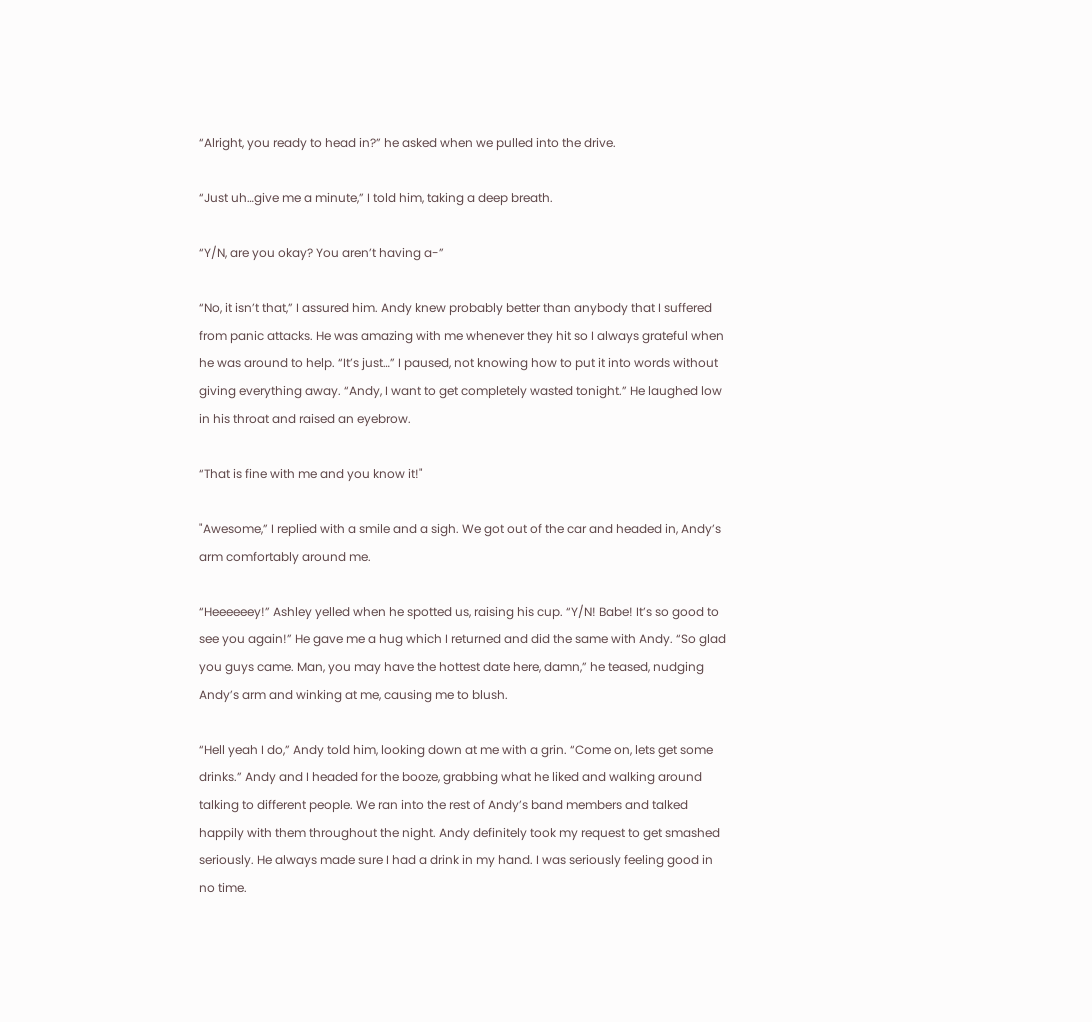“Alright, you ready to head in?” he asked when we pulled into the drive.

“Just uh…give me a minute,” I told him, taking a deep breath.

“Y/N, are you okay? You aren’t having a-”

“No, it isn’t that,” I assured him. Andy knew probably better than anybody that I suffered from panic attacks. He was amazing with me whenever they hit so I always grateful when he was around to help. “It’s just…” I paused, not knowing how to put it into words without giving everything away. “Andy, I want to get completely wasted tonight.” He laughed low in his throat and raised an eyebrow.

“That is fine with me and you know it!"

"Awesome,” I replied with a smile and a sigh. We got out of the car and headed in, Andy’s arm comfortably around me.

“Heeeeeey!” Ashley yelled when he spotted us, raising his cup. “Y/N! Babe! It’s so good to see you again!” He gave me a hug which I returned and did the same with Andy. “So glad you guys came. Man, you may have the hottest date here, damn,” he teased, nudging Andy’s arm and winking at me, causing me to blush.

“Hell yeah I do,” Andy told him, looking down at me with a grin. “Come on, lets get some drinks.” Andy and I headed for the booze, grabbing what he liked and walking around talking to different people. We ran into the rest of Andy’s band members and talked happily with them throughout the night. Andy definitely took my request to get smashed seriously. He always made sure I had a drink in my hand. I was seriously feeling good in no time.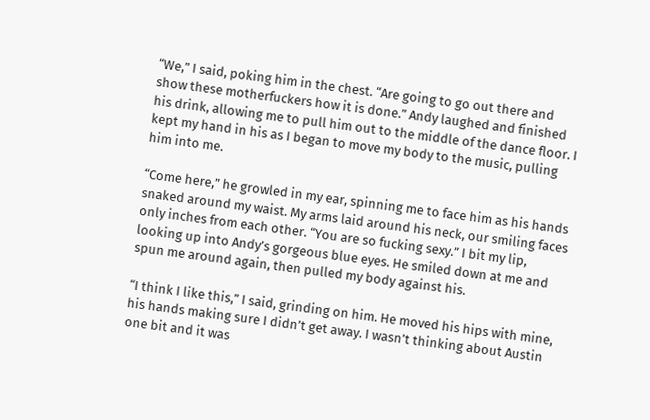“We,” I said, poking him in the chest. “Are going to go out there and show these motherfuckers how it is done.” Andy laughed and finished his drink, allowing me to pull him out to the middle of the dance floor. I kept my hand in his as I began to move my body to the music, pulling him into me.

“Come here,” he growled in my ear, spinning me to face him as his hands snaked around my waist. My arms laid around his neck, our smiling faces only inches from each other. “You are so fucking sexy.” I bit my lip, looking up into Andy’s gorgeous blue eyes. He smiled down at me and spun me around again, then pulled my body against his.

“I think I like this,” I said, grinding on him. He moved his hips with mine, his hands making sure I didn’t get away. I wasn’t thinking about Austin one bit and it was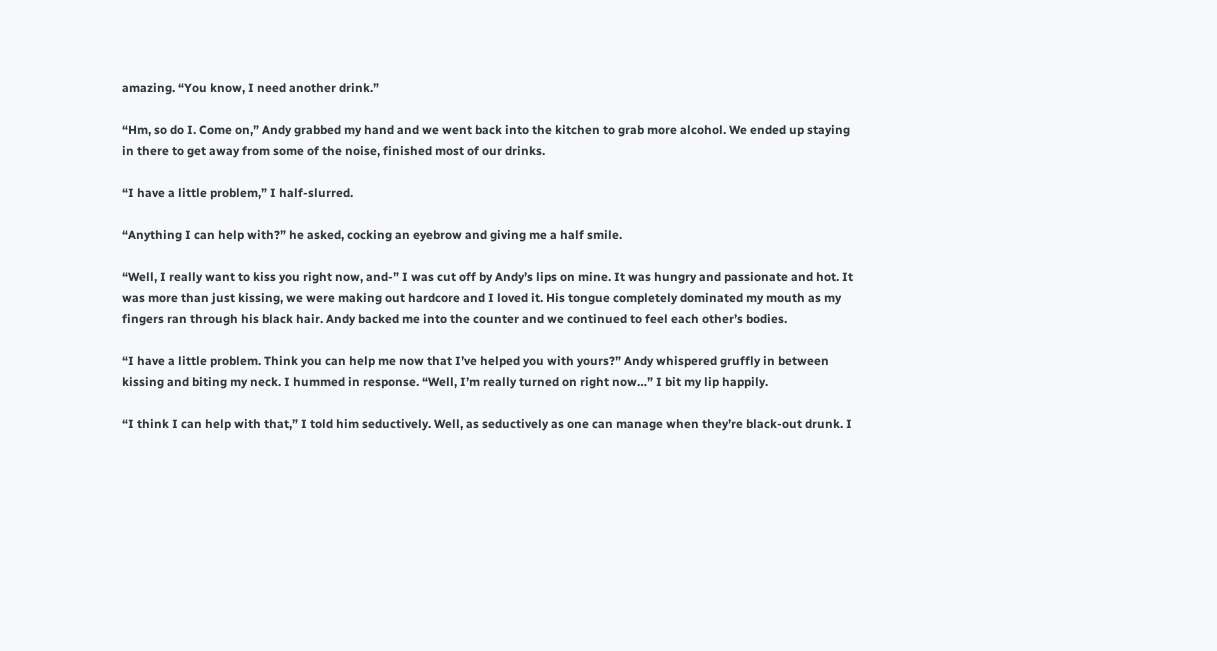amazing. “You know, I need another drink.”

“Hm, so do I. Come on,” Andy grabbed my hand and we went back into the kitchen to grab more alcohol. We ended up staying in there to get away from some of the noise, finished most of our drinks.

“I have a little problem,” I half-slurred.

“Anything I can help with?” he asked, cocking an eyebrow and giving me a half smile.

“Well, I really want to kiss you right now, and-” I was cut off by Andy’s lips on mine. It was hungry and passionate and hot. It was more than just kissing, we were making out hardcore and I loved it. His tongue completely dominated my mouth as my fingers ran through his black hair. Andy backed me into the counter and we continued to feel each other’s bodies.

“I have a little problem. Think you can help me now that I’ve helped you with yours?” Andy whispered gruffly in between kissing and biting my neck. I hummed in response. “Well, I’m really turned on right now…” I bit my lip happily.

“I think I can help with that,” I told him seductively. Well, as seductively as one can manage when they’re black-out drunk. I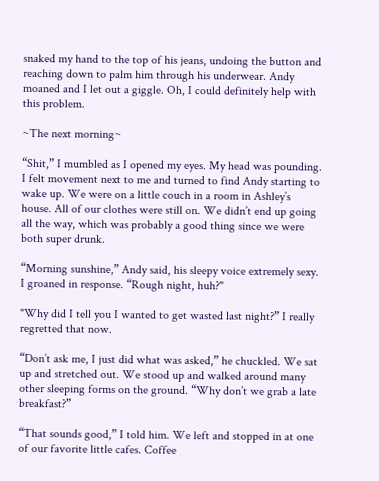snaked my hand to the top of his jeans, undoing the button and reaching down to palm him through his underwear. Andy moaned and I let out a giggle. Oh, I could definitely help with this problem.

~The next morning~

“Shit,” I mumbled as I opened my eyes. My head was pounding. I felt movement next to me and turned to find Andy starting to wake up. We were on a little couch in a room in Ashley’s house. All of our clothes were still on. We didn’t end up going all the way, which was probably a good thing since we were both super drunk.

“Morning sunshine,” Andy said, his sleepy voice extremely sexy. I groaned in response. “Rough night, huh?"

"Why did I tell you I wanted to get wasted last night?” I really regretted that now.

“Don’t ask me, I just did what was asked,” he chuckled. We sat up and stretched out. We stood up and walked around many other sleeping forms on the ground. “Why don’t we grab a late breakfast?”

“That sounds good,” I told him. We left and stopped in at one of our favorite little cafes. Coffee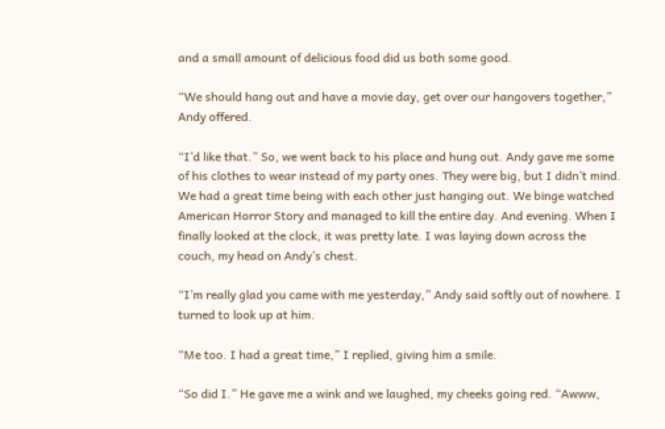and a small amount of delicious food did us both some good.

“We should hang out and have a movie day, get over our hangovers together,” Andy offered.

“I’d like that.” So, we went back to his place and hung out. Andy gave me some of his clothes to wear instead of my party ones. They were big, but I didn’t mind. We had a great time being with each other just hanging out. We binge watched American Horror Story and managed to kill the entire day. And evening. When I finally looked at the clock, it was pretty late. I was laying down across the couch, my head on Andy’s chest.

“I’m really glad you came with me yesterday,” Andy said softly out of nowhere. I turned to look up at him.

“Me too. I had a great time,” I replied, giving him a smile.

“So did I.” He gave me a wink and we laughed, my cheeks going red. “Awww,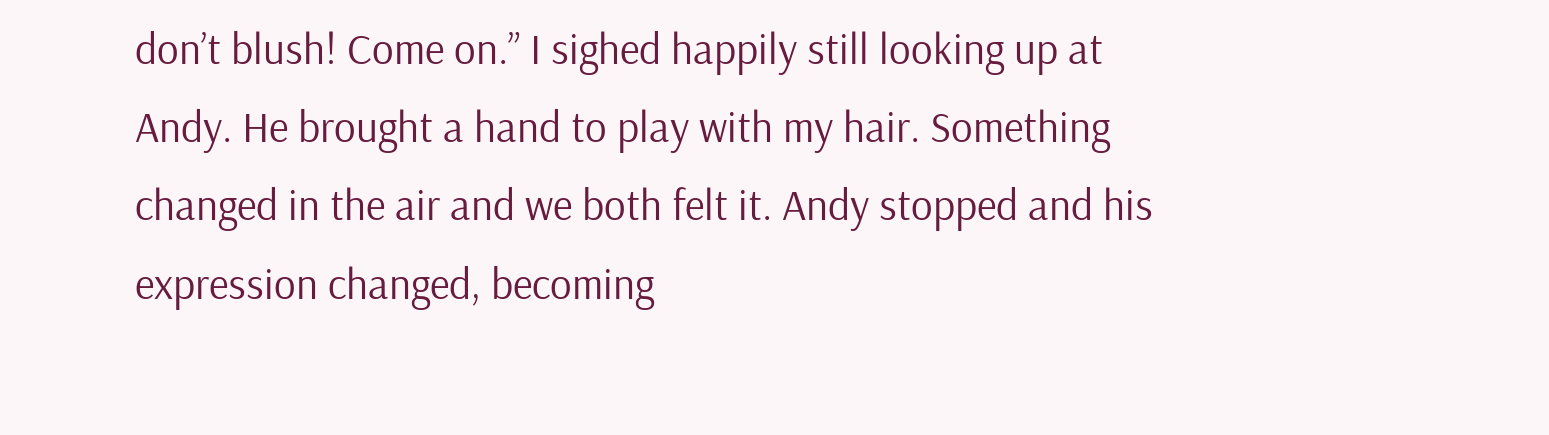don’t blush! Come on.” I sighed happily still looking up at Andy. He brought a hand to play with my hair. Something changed in the air and we both felt it. Andy stopped and his expression changed, becoming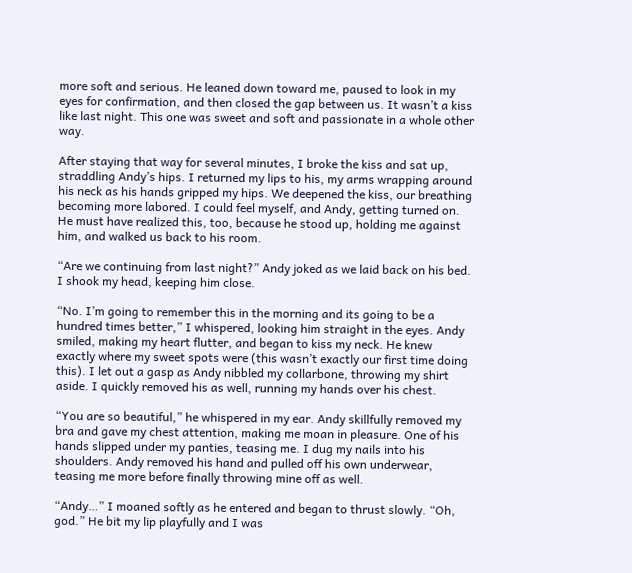more soft and serious. He leaned down toward me, paused to look in my eyes for confirmation, and then closed the gap between us. It wasn’t a kiss like last night. This one was sweet and soft and passionate in a whole other way.

After staying that way for several minutes, I broke the kiss and sat up, straddling Andy’s hips. I returned my lips to his, my arms wrapping around his neck as his hands gripped my hips. We deepened the kiss, our breathing becoming more labored. I could feel myself, and Andy, getting turned on. He must have realized this, too, because he stood up, holding me against him, and walked us back to his room.

“Are we continuing from last night?” Andy joked as we laid back on his bed. I shook my head, keeping him close.

“No. I’m going to remember this in the morning and its going to be a hundred times better,” I whispered, looking him straight in the eyes. Andy smiled, making my heart flutter, and began to kiss my neck. He knew exactly where my sweet spots were (this wasn’t exactly our first time doing this). I let out a gasp as Andy nibbled my collarbone, throwing my shirt aside. I quickly removed his as well, running my hands over his chest.

“You are so beautiful,” he whispered in my ear. Andy skillfully removed my bra and gave my chest attention, making me moan in pleasure. One of his hands slipped under my panties, teasing me. I dug my nails into his shoulders. Andy removed his hand and pulled off his own underwear, teasing me more before finally throwing mine off as well.

“Andy…” I moaned softly as he entered and began to thrust slowly. “Oh, god.” He bit my lip playfully and I was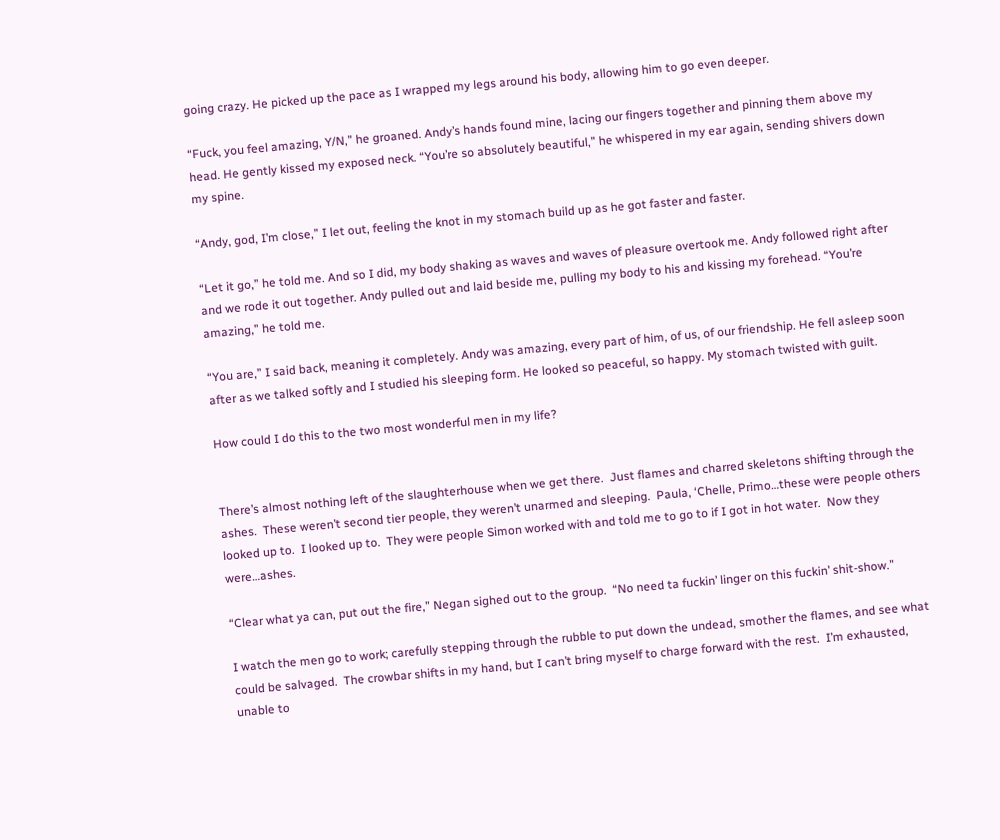going crazy. He picked up the pace as I wrapped my legs around his body, allowing him to go even deeper.

“Fuck, you feel amazing, Y/N,” he groaned. Andy’s hands found mine, lacing our fingers together and pinning them above my head. He gently kissed my exposed neck. “You’re so absolutely beautiful,” he whispered in my ear again, sending shivers down my spine.

“Andy, god, I’m close,” I let out, feeling the knot in my stomach build up as he got faster and faster.

“Let it go,” he told me. And so I did, my body shaking as waves and waves of pleasure overtook me. Andy followed right after and we rode it out together. Andy pulled out and laid beside me, pulling my body to his and kissing my forehead. “You’re amazing,” he told me.

“You are,” I said back, meaning it completely. Andy was amazing, every part of him, of us, of our friendship. He fell asleep soon after as we talked softly and I studied his sleeping form. He looked so peaceful, so happy. My stomach twisted with guilt.

How could I do this to the two most wonderful men in my life?


There’s almost nothing left of the slaughterhouse when we get there.  Just flames and charred skeletons shifting through the ashes.  These weren’t second tier people, they weren’t unarmed and sleeping.  Paula, ‘Chelle, Primo…these were people others looked up to.  I looked up to.  They were people Simon worked with and told me to go to if I got in hot water.  Now they were…ashes.

“Clear what ya can, put out the fire,” Negan sighed out to the group.  “No need ta fuckin’ linger on this fuckin’ shit-show.”

I watch the men go to work; carefully stepping through the rubble to put down the undead, smother the flames, and see what could be salvaged.  The crowbar shifts in my hand, but I can’t bring myself to charge forward with the rest.  I’m exhausted, unable to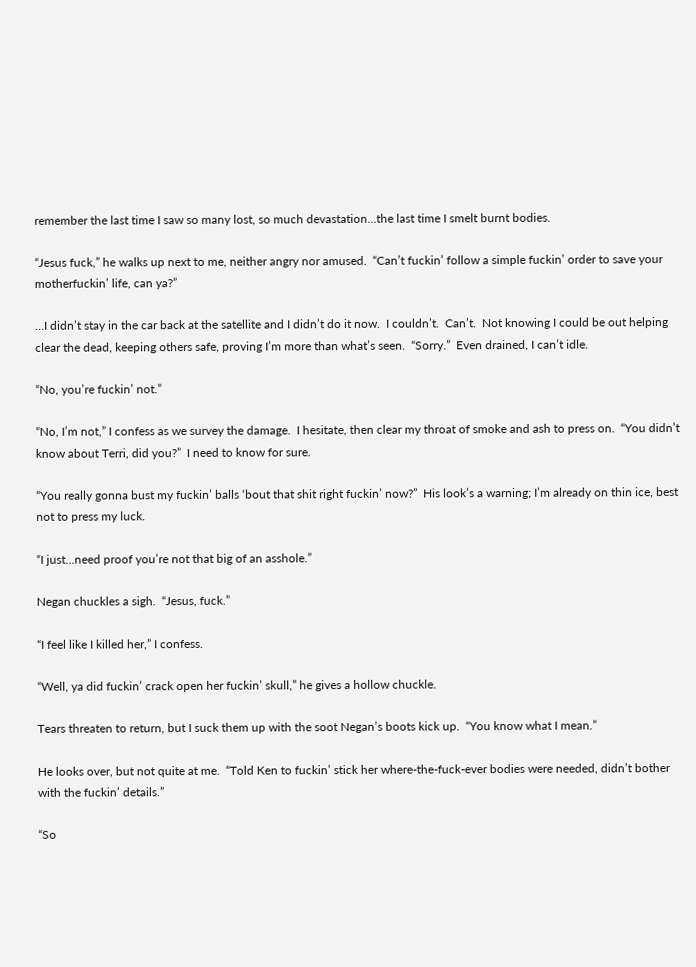remember the last time I saw so many lost, so much devastation…the last time I smelt burnt bodies.

“Jesus fuck,” he walks up next to me, neither angry nor amused.  “Can’t fuckin’ follow a simple fuckin’ order to save your motherfuckin’ life, can ya?”

…I didn’t stay in the car back at the satellite and I didn’t do it now.  I couldn’t.  Can’t.  Not knowing I could be out helping clear the dead, keeping others safe, proving I’m more than what’s seen.  “Sorry.”  Even drained, I can’t idle.

“No, you’re fuckin’ not.”

“No, I’m not,” I confess as we survey the damage.  I hesitate, then clear my throat of smoke and ash to press on.  “You didn’t know about Terri, did you?”  I need to know for sure.

“You really gonna bust my fuckin’ balls ‘bout that shit right fuckin’ now?”  His look’s a warning; I’m already on thin ice, best not to press my luck.

“I just…need proof you’re not that big of an asshole.”

Negan chuckles a sigh.  “Jesus, fuck.”

“I feel like I killed her,” I confess.

“Well, ya did fuckin’ crack open her fuckin’ skull,” he gives a hollow chuckle.

Tears threaten to return, but I suck them up with the soot Negan’s boots kick up.  “You know what I mean.”

He looks over, but not quite at me.  “Told Ken to fuckin’ stick her where-the-fuck-ever bodies were needed, didn’t bother with the fuckin’ details.”

“So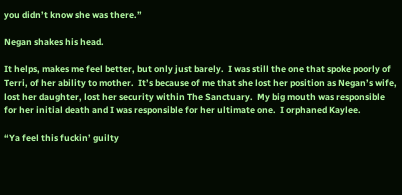you didn’t know she was there.”

Negan shakes his head.

It helps, makes me feel better, but only just barely.  I was still the one that spoke poorly of Terri, of her ability to mother.  It’s because of me that she lost her position as Negan’s wife, lost her daughter, lost her security within The Sanctuary.  My big mouth was responsible for her initial death and I was responsible for her ultimate one.  I orphaned Kaylee.

“Ya feel this fuckin’ guilty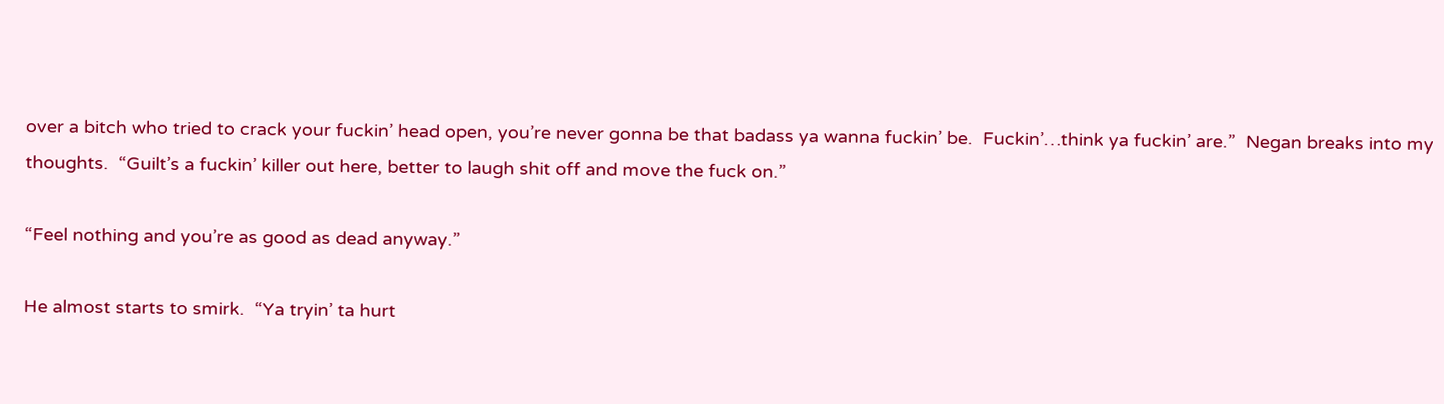over a bitch who tried to crack your fuckin’ head open, you’re never gonna be that badass ya wanna fuckin’ be.  Fuckin’…think ya fuckin’ are.”  Negan breaks into my thoughts.  “Guilt’s a fuckin’ killer out here, better to laugh shit off and move the fuck on.”

“Feel nothing and you’re as good as dead anyway.”

He almost starts to smirk.  “Ya tryin’ ta hurt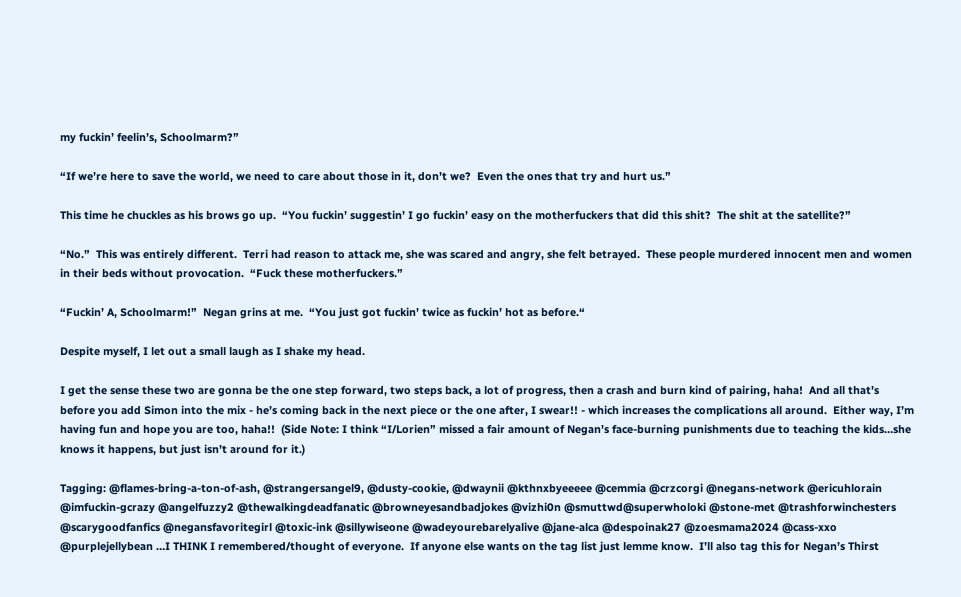my fuckin’ feelin’s, Schoolmarm?”

“If we’re here to save the world, we need to care about those in it, don’t we?  Even the ones that try and hurt us.”

This time he chuckles as his brows go up.  “You fuckin’ suggestin’ I go fuckin’ easy on the motherfuckers that did this shit?  The shit at the satellite?”

“No.”  This was entirely different.  Terri had reason to attack me, she was scared and angry, she felt betrayed.  These people murdered innocent men and women in their beds without provocation.  “Fuck these motherfuckers.”

“Fuckin’ A, Schoolmarm!”  Negan grins at me.  “You just got fuckin’ twice as fuckin’ hot as before.“

Despite myself, I let out a small laugh as I shake my head.

I get the sense these two are gonna be the one step forward, two steps back, a lot of progress, then a crash and burn kind of pairing, haha!  And all that’s before you add Simon into the mix - he’s coming back in the next piece or the one after, I swear!! - which increases the complications all around.  Either way, I’m having fun and hope you are too, haha!!  (Side Note: I think “I/Lorien” missed a fair amount of Negan’s face-burning punishments due to teaching the kids…she knows it happens, but just isn’t around for it.)

Tagging: @flames-bring-a-ton-of-ash, @strangersangel9, @dusty-cookie, @dwaynii @kthnxbyeeeee @cemmia @crzcorgi @negans-network @ericuhlorain @imfuckin-gcrazy @angelfuzzy2 @thewalkingdeadfanatic @browneyesandbadjokes @vizhi0n @smuttwd@superwholoki @stone-met @trashforwinchesters @scarygoodfanfics @negansfavoritegirl @toxic-ink @sillywiseone @wadeyourebarelyalive @jane-alca @despoinak27 @zoesmama2024 @cass-xxo @purplejellybean …I THINK I remembered/thought of everyone.  If anyone else wants on the tag list just lemme know.  I’ll also tag this for Negan’s Thirst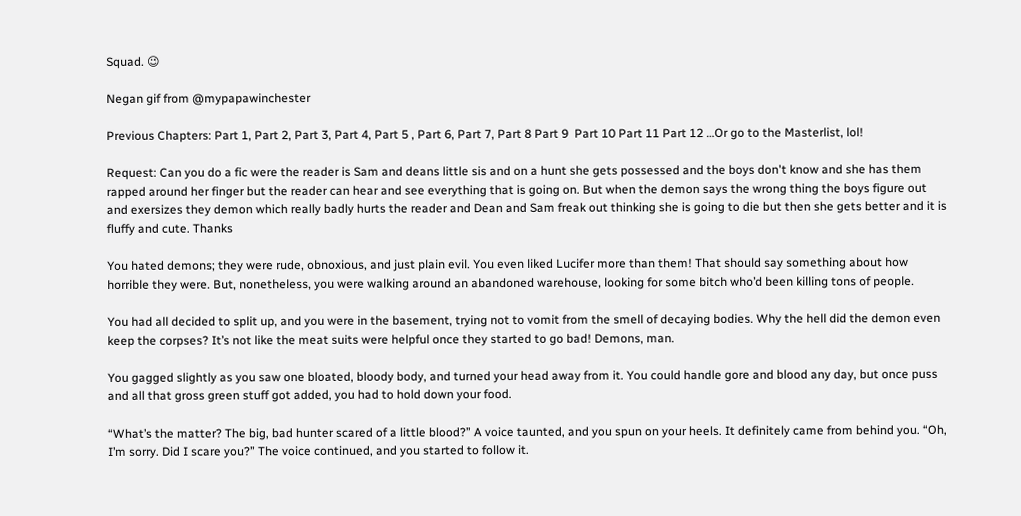Squad. 😉

Negan gif from @mypapawinchester

Previous Chapters: Part 1, Part 2, Part 3, Part 4, Part 5 , Part 6, Part 7, Part 8 Part 9  Part 10 Part 11 Part 12 …Or go to the Masterlist, lol!

Request: Can you do a fic were the reader is Sam and deans little sis and on a hunt she gets possessed and the boys don't know and she has them rapped around her finger but the reader can hear and see everything that is going on. But when the demon says the wrong thing the boys figure out and exersizes they demon which really badly hurts the reader and Dean and Sam freak out thinking she is going to die but then she gets better and it is fluffy and cute. Thanks

You hated demons; they were rude, obnoxious, and just plain evil. You even liked Lucifer more than them! That should say something about how horrible they were. But, nonetheless, you were walking around an abandoned warehouse, looking for some bitch who’d been killing tons of people.

You had all decided to split up, and you were in the basement, trying not to vomit from the smell of decaying bodies. Why the hell did the demon even keep the corpses? It’s not like the meat suits were helpful once they started to go bad! Demons, man.

You gagged slightly as you saw one bloated, bloody body, and turned your head away from it. You could handle gore and blood any day, but once puss and all that gross green stuff got added, you had to hold down your food.

“What’s the matter? The big, bad hunter scared of a little blood?” A voice taunted, and you spun on your heels. It definitely came from behind you. “Oh, I’m sorry. Did I scare you?” The voice continued, and you started to follow it.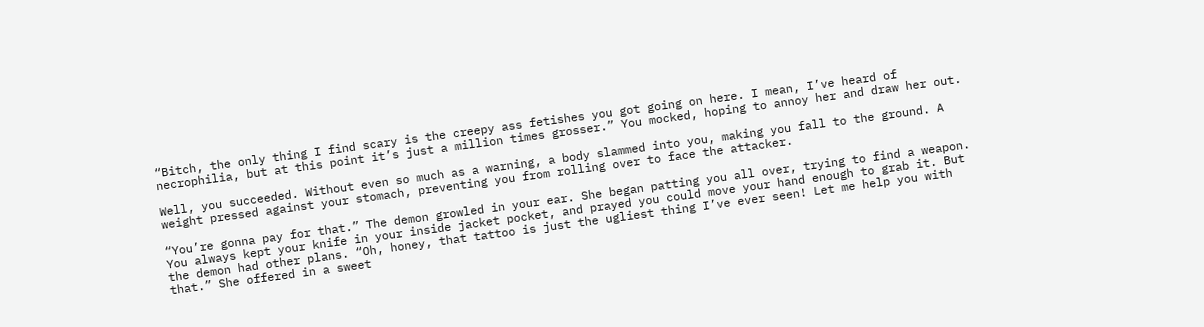“Bitch, the only thing I find scary is the creepy ass fetishes you got going on here. I mean, I’ve heard of necrophilia, but at this point it’s just a million times grosser.” You mocked, hoping to annoy her and draw her out.

Well, you succeeded. Without even so much as a warning, a body slammed into you, making you fall to the ground. A weight pressed against your stomach, preventing you from rolling over to face the attacker.

“You’re gonna pay for that.” The demon growled in your ear. She began patting you all over, trying to find a weapon. You always kept your knife in your inside jacket pocket, and prayed you could move your hand enough to grab it. But the demon had other plans. “Oh, honey, that tattoo is just the ugliest thing I’ve ever seen! Let me help you with that.” She offered in a sweet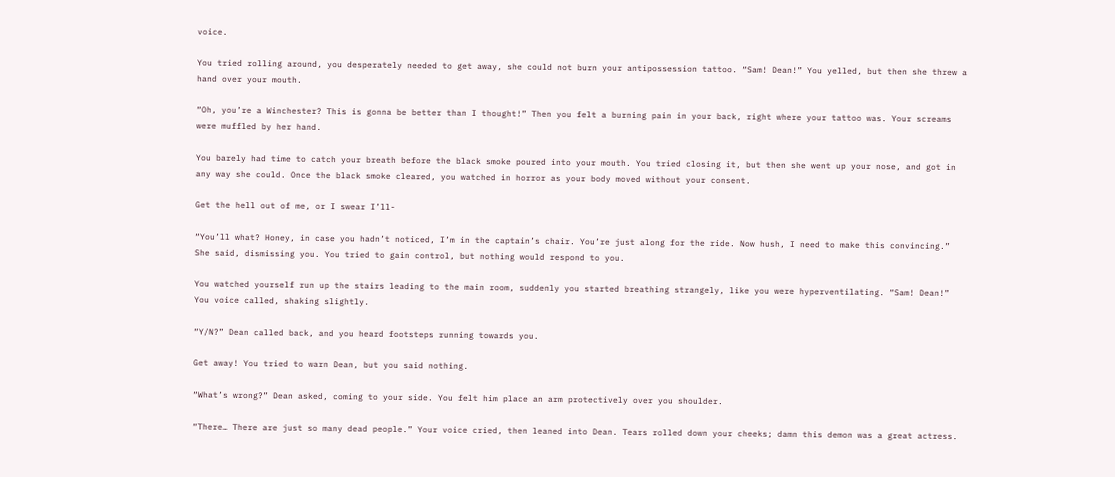voice.

You tried rolling around, you desperately needed to get away, she could not burn your antipossession tattoo. “Sam! Dean!” You yelled, but then she threw a hand over your mouth.

“Oh, you’re a Winchester? This is gonna be better than I thought!” Then you felt a burning pain in your back, right where your tattoo was. Your screams were muffled by her hand.

You barely had time to catch your breath before the black smoke poured into your mouth. You tried closing it, but then she went up your nose, and got in any way she could. Once the black smoke cleared, you watched in horror as your body moved without your consent.

Get the hell out of me, or I swear I’ll-

“You’ll what? Honey, in case you hadn’t noticed, I’m in the captain’s chair. You’re just along for the ride. Now hush, I need to make this convincing.” She said, dismissing you. You tried to gain control, but nothing would respond to you.

You watched yourself run up the stairs leading to the main room, suddenly you started breathing strangely, like you were hyperventilating. “Sam! Dean!” You voice called, shaking slightly.

“Y/N?” Dean called back, and you heard footsteps running towards you.

Get away! You tried to warn Dean, but you said nothing.

“What’s wrong?” Dean asked, coming to your side. You felt him place an arm protectively over you shoulder.

“There… There are just so many dead people.” Your voice cried, then leaned into Dean. Tears rolled down your cheeks; damn this demon was a great actress.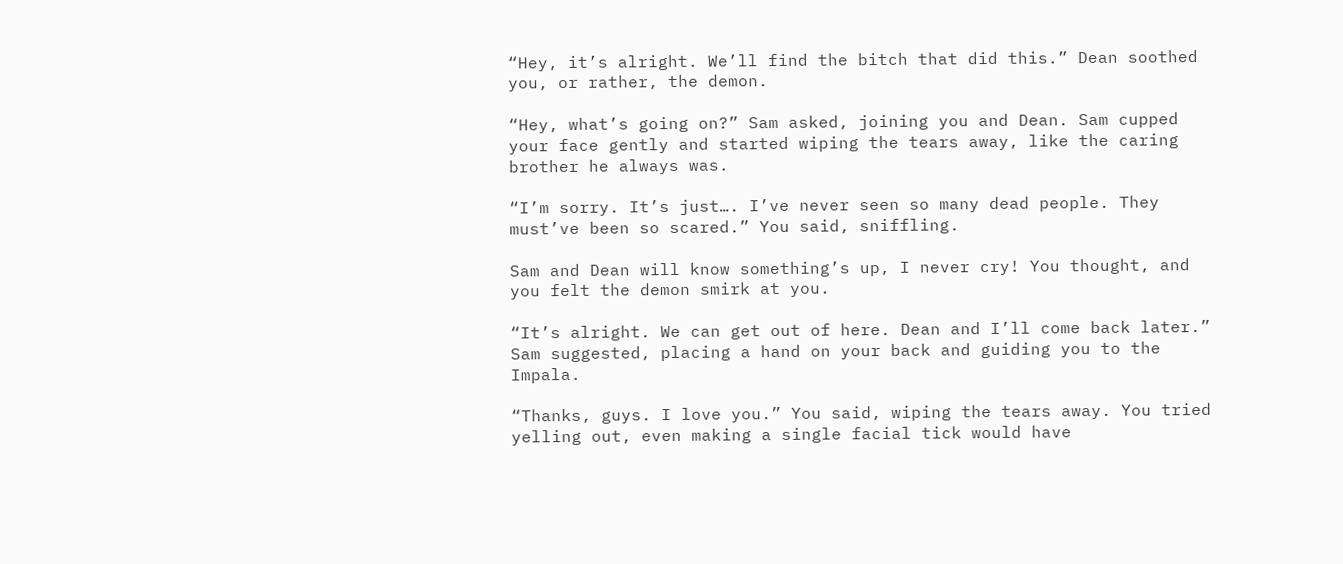“Hey, it’s alright. We’ll find the bitch that did this.” Dean soothed you, or rather, the demon.

“Hey, what’s going on?” Sam asked, joining you and Dean. Sam cupped your face gently and started wiping the tears away, like the caring brother he always was.

“I’m sorry. It’s just…. I’ve never seen so many dead people. They must’ve been so scared.” You said, sniffling.

Sam and Dean will know something’s up, I never cry! You thought, and you felt the demon smirk at you.

“It’s alright. We can get out of here. Dean and I’ll come back later.” Sam suggested, placing a hand on your back and guiding you to the Impala.

“Thanks, guys. I love you.” You said, wiping the tears away. You tried yelling out, even making a single facial tick would have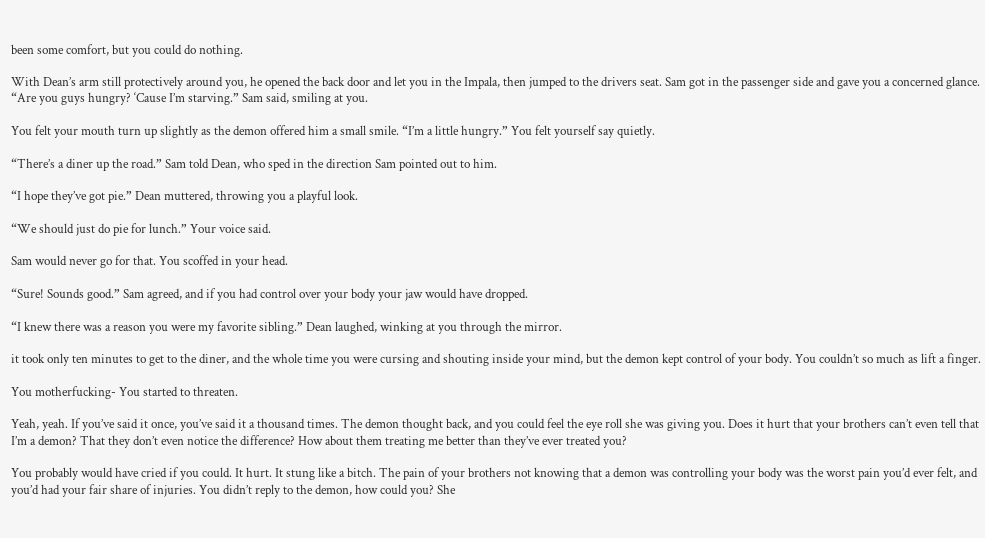been some comfort, but you could do nothing.

With Dean’s arm still protectively around you, he opened the back door and let you in the Impala, then jumped to the drivers seat. Sam got in the passenger side and gave you a concerned glance. “Are you guys hungry? ‘Cause I’m starving.” Sam said, smiling at you.

You felt your mouth turn up slightly as the demon offered him a small smile. “I’m a little hungry.” You felt yourself say quietly.

“There’s a diner up the road.” Sam told Dean, who sped in the direction Sam pointed out to him.

“I hope they’ve got pie.” Dean muttered, throwing you a playful look.

“We should just do pie for lunch.” Your voice said.

Sam would never go for that. You scoffed in your head.

“Sure! Sounds good.” Sam agreed, and if you had control over your body your jaw would have dropped.

“I knew there was a reason you were my favorite sibling.” Dean laughed, winking at you through the mirror.

it took only ten minutes to get to the diner, and the whole time you were cursing and shouting inside your mind, but the demon kept control of your body. You couldn’t so much as lift a finger.

You motherfucking- You started to threaten.

Yeah, yeah. If you’ve said it once, you’ve said it a thousand times. The demon thought back, and you could feel the eye roll she was giving you. Does it hurt that your brothers can’t even tell that I’m a demon? That they don’t even notice the difference? How about them treating me better than they’ve ever treated you?

You probably would have cried if you could. It hurt. It stung like a bitch. The pain of your brothers not knowing that a demon was controlling your body was the worst pain you’d ever felt, and you’d had your fair share of injuries. You didn’t reply to the demon, how could you? She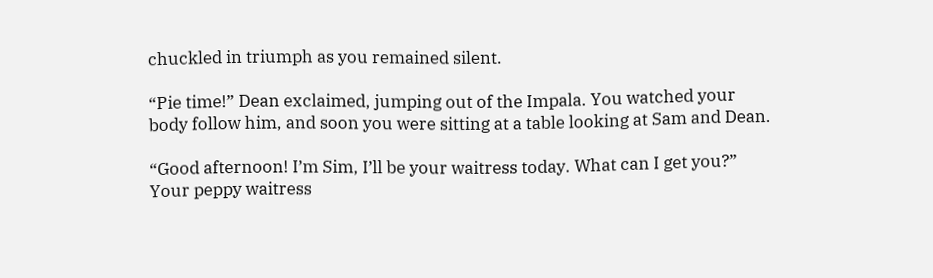chuckled in triumph as you remained silent.

“Pie time!” Dean exclaimed, jumping out of the Impala. You watched your body follow him, and soon you were sitting at a table looking at Sam and Dean.

“Good afternoon! I’m Sim, I’ll be your waitress today. What can I get you?” Your peppy waitress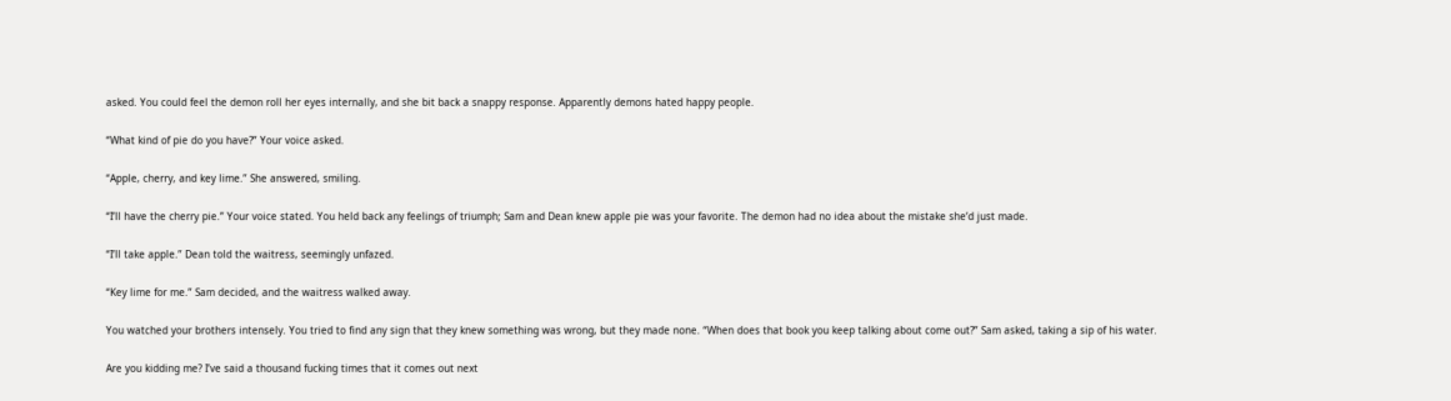asked. You could feel the demon roll her eyes internally, and she bit back a snappy response. Apparently demons hated happy people.

“What kind of pie do you have?” Your voice asked.

“Apple, cherry, and key lime.” She answered, smiling.

“I’ll have the cherry pie.” Your voice stated. You held back any feelings of triumph; Sam and Dean knew apple pie was your favorite. The demon had no idea about the mistake she’d just made.

“I’ll take apple.” Dean told the waitress, seemingly unfazed.

“Key lime for me.” Sam decided, and the waitress walked away.

You watched your brothers intensely. You tried to find any sign that they knew something was wrong, but they made none. “When does that book you keep talking about come out?” Sam asked, taking a sip of his water.

Are you kidding me? I’ve said a thousand fucking times that it comes out next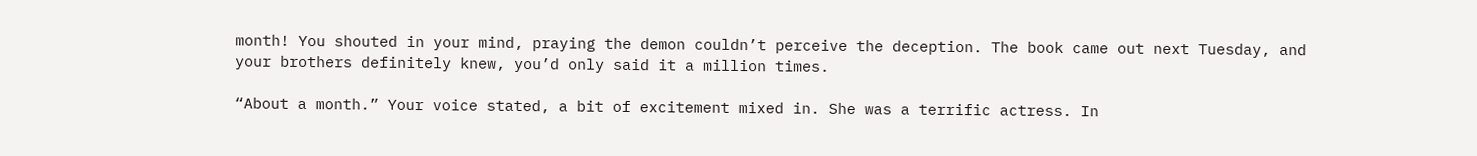month! You shouted in your mind, praying the demon couldn’t perceive the deception. The book came out next Tuesday, and your brothers definitely knew, you’d only said it a million times.

“About a month.” Your voice stated, a bit of excitement mixed in. She was a terrific actress. In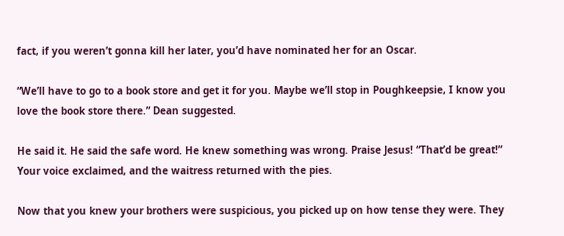fact, if you weren’t gonna kill her later, you’d have nominated her for an Oscar.

“We’ll have to go to a book store and get it for you. Maybe we’ll stop in Poughkeepsie, I know you love the book store there.” Dean suggested.

He said it. He said the safe word. He knew something was wrong. Praise Jesus! “That’d be great!” Your voice exclaimed, and the waitress returned with the pies.

Now that you knew your brothers were suspicious, you picked up on how tense they were. They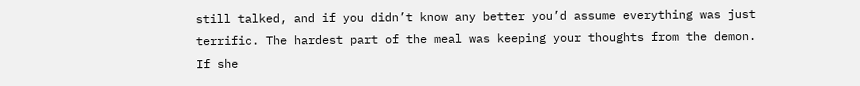still talked, and if you didn’t know any better you’d assume everything was just terrific. The hardest part of the meal was keeping your thoughts from the demon. If she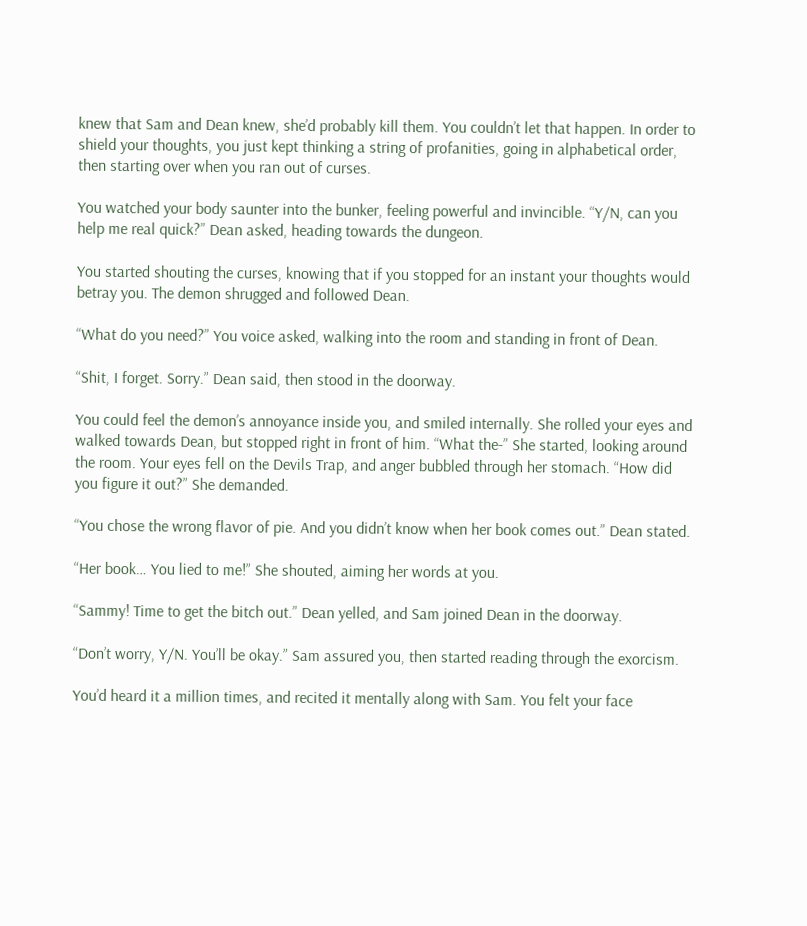knew that Sam and Dean knew, she’d probably kill them. You couldn’t let that happen. In order to shield your thoughts, you just kept thinking a string of profanities, going in alphabetical order, then starting over when you ran out of curses.

You watched your body saunter into the bunker, feeling powerful and invincible. “Y/N, can you help me real quick?” Dean asked, heading towards the dungeon.

You started shouting the curses, knowing that if you stopped for an instant your thoughts would betray you. The demon shrugged and followed Dean.

“What do you need?” You voice asked, walking into the room and standing in front of Dean.

“Shit, I forget. Sorry.” Dean said, then stood in the doorway.

You could feel the demon’s annoyance inside you, and smiled internally. She rolled your eyes and walked towards Dean, but stopped right in front of him. “What the-” She started, looking around the room. Your eyes fell on the Devils Trap, and anger bubbled through her stomach. “How did you figure it out?” She demanded.

“You chose the wrong flavor of pie. And you didn’t know when her book comes out.” Dean stated.

“Her book… You lied to me!” She shouted, aiming her words at you.

“Sammy! Time to get the bitch out.” Dean yelled, and Sam joined Dean in the doorway.

“Don’t worry, Y/N. You’ll be okay.” Sam assured you, then started reading through the exorcism.

You’d heard it a million times, and recited it mentally along with Sam. You felt your face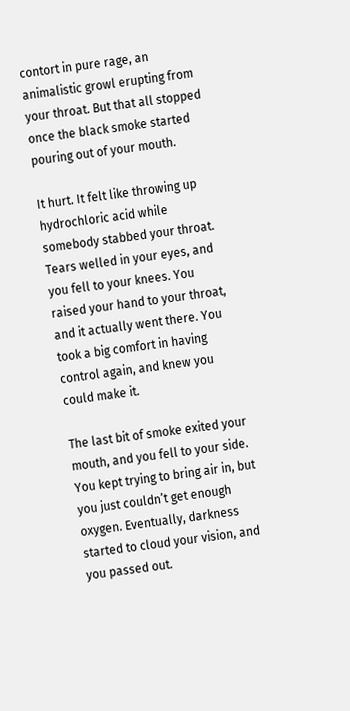contort in pure rage, an animalistic growl erupting from your throat. But that all stopped once the black smoke started pouring out of your mouth.

It hurt. It felt like throwing up hydrochloric acid while somebody stabbed your throat. Tears welled in your eyes, and you fell to your knees. You raised your hand to your throat, and it actually went there. You took a big comfort in having control again, and knew you could make it.

The last bit of smoke exited your mouth, and you fell to your side. You kept trying to bring air in, but you just couldn’t get enough oxygen. Eventually, darkness started to cloud your vision, and you passed out.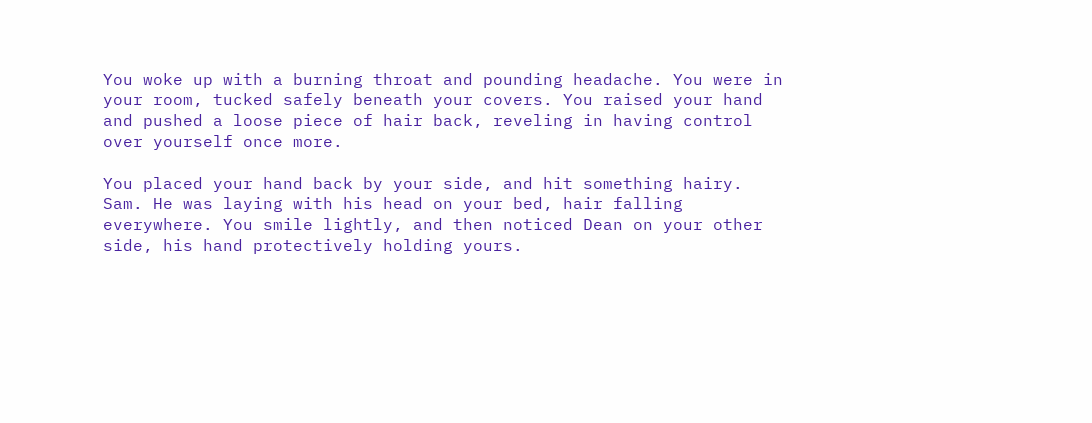You woke up with a burning throat and pounding headache. You were in your room, tucked safely beneath your covers. You raised your hand and pushed a loose piece of hair back, reveling in having control over yourself once more.

You placed your hand back by your side, and hit something hairy. Sam. He was laying with his head on your bed, hair falling everywhere. You smile lightly, and then noticed Dean on your other side, his hand protectively holding yours.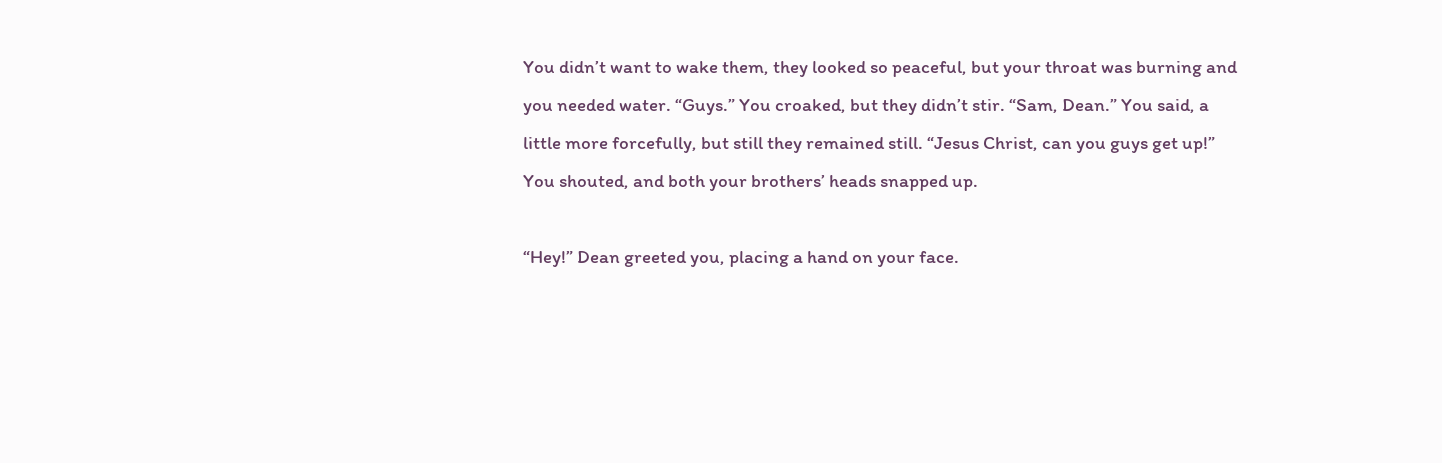You didn’t want to wake them, they looked so peaceful, but your throat was burning and you needed water. “Guys.” You croaked, but they didn’t stir. “Sam, Dean.” You said, a little more forcefully, but still they remained still. “Jesus Christ, can you guys get up!” You shouted, and both your brothers’ heads snapped up.

“Hey!” Dean greeted you, placing a hand on your face.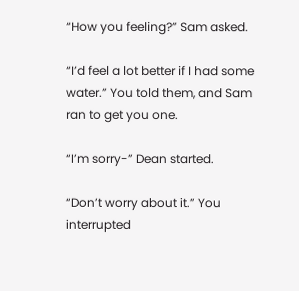“How you feeling?” Sam asked.

“I’d feel a lot better if I had some water.” You told them, and Sam ran to get you one.

“I’m sorry-” Dean started.

“Don’t worry about it.” You interrupted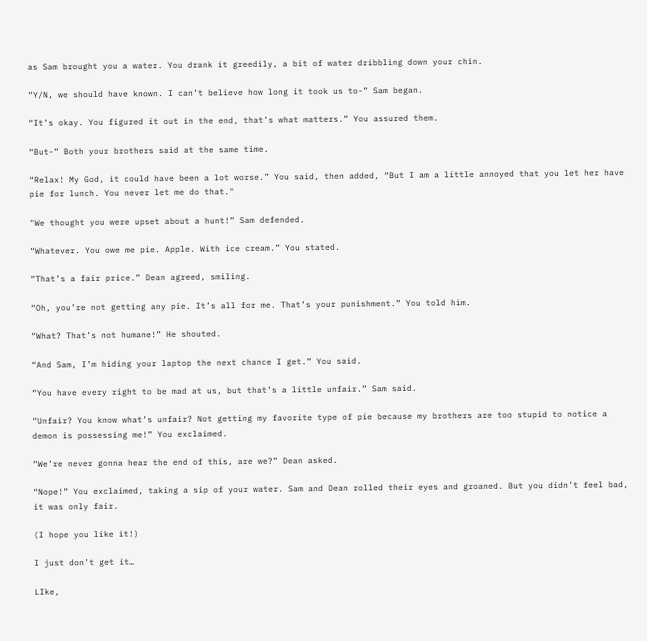as Sam brought you a water. You drank it greedily, a bit of water dribbling down your chin.

“Y/N, we should have known. I can’t believe how long it took us to-” Sam began.

“It’s okay. You figured it out in the end, that’s what matters.” You assured them.

“But-” Both your brothers said at the same time.

“Relax! My God, it could have been a lot worse.” You said, then added, “But I am a little annoyed that you let her have pie for lunch. You never let me do that."

"We thought you were upset about a hunt!” Sam defended.

“Whatever. You owe me pie. Apple. With ice cream.” You stated.

“That’s a fair price.” Dean agreed, smiling.

“Oh, you’re not getting any pie. It’s all for me. That’s your punishment.” You told him.

“What? That’s not humane!” He shouted.

“And Sam, I’m hiding your laptop the next chance I get.” You said.

“You have every right to be mad at us, but that’s a little unfair.” Sam said.

“Unfair? You know what’s unfair? Not getting my favorite type of pie because my brothers are too stupid to notice a demon is possessing me!” You exclaimed.

“We’re never gonna hear the end of this, are we?” Dean asked.

“Nope!” You exclaimed, taking a sip of your water. Sam and Dean rolled their eyes and groaned. But you didn’t feel bad, it was only fair.

(I hope you like it!)

I just don’t get it…

LIke,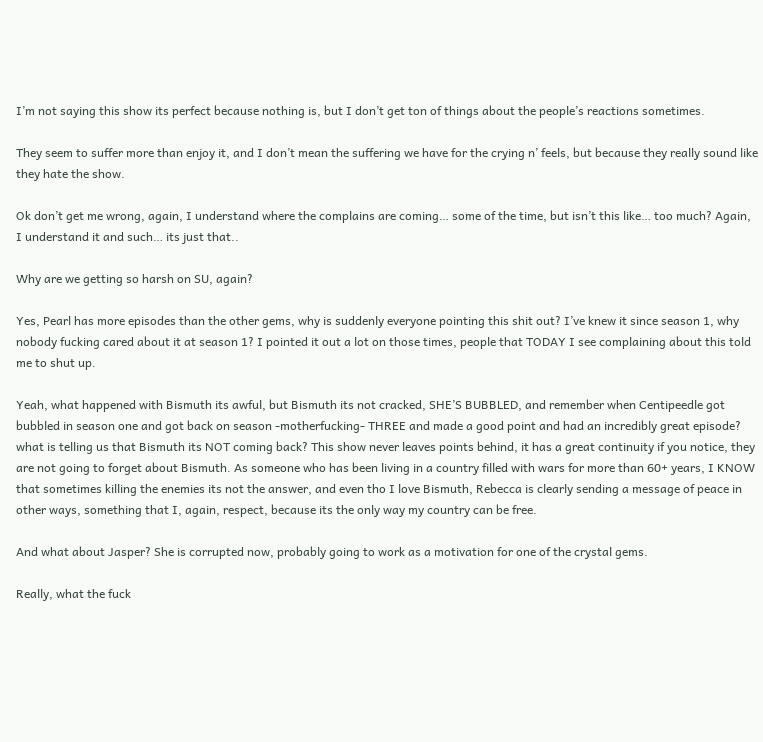I’m not saying this show its perfect because nothing is, but I don’t get ton of things about the people’s reactions sometimes.

They seem to suffer more than enjoy it, and I don’t mean the suffering we have for the crying n’ feels, but because they really sound like they hate the show.

Ok don’t get me wrong, again, I understand where the complains are coming… some of the time, but isn’t this like… too much? Again, I understand it and such… its just that..

Why are we getting so harsh on SU, again?

Yes, Pearl has more episodes than the other gems, why is suddenly everyone pointing this shit out? I’ve knew it since season 1, why nobody fucking cared about it at season 1? I pointed it out a lot on those times, people that TODAY I see complaining about this told me to shut up.

Yeah, what happened with Bismuth its awful, but Bismuth its not cracked, SHE’S BUBBLED, and remember when Centipeedle got bubbled in season one and got back on season -motherfucking- THREE and made a good point and had an incredibly great episode? what is telling us that Bismuth its NOT coming back? This show never leaves points behind, it has a great continuity if you notice, they are not going to forget about Bismuth. As someone who has been living in a country filled with wars for more than 60+ years, I KNOW that sometimes killing the enemies its not the answer, and even tho I love Bismuth, Rebecca is clearly sending a message of peace in other ways, something that I, again, respect, because its the only way my country can be free.

And what about Jasper? She is corrupted now, probably going to work as a motivation for one of the crystal gems.

Really, what the fuck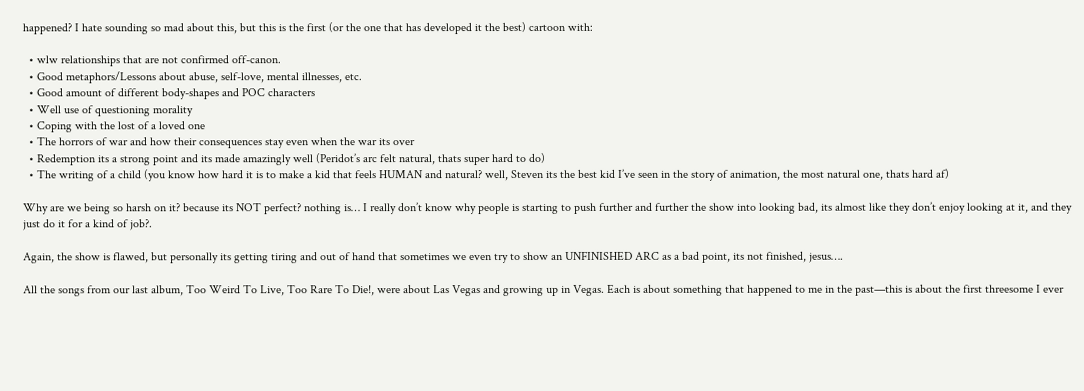happened? I hate sounding so mad about this, but this is the first (or the one that has developed it the best) cartoon with:

  • wlw relationships that are not confirmed off-canon.
  • Good metaphors/Lessons about abuse, self-love, mental illnesses, etc.
  • Good amount of different body-shapes and POC characters
  • Well use of questioning morality
  • Coping with the lost of a loved one
  • The horrors of war and how their consequences stay even when the war its over
  • Redemption its a strong point and its made amazingly well (Peridot’s arc felt natural, thats super hard to do)
  • The writing of a child (you know how hard it is to make a kid that feels HUMAN and natural? well, Steven its the best kid I’ve seen in the story of animation, the most natural one, thats hard af)

Why are we being so harsh on it? because its NOT perfect? nothing is… I really don’t know why people is starting to push further and further the show into looking bad, its almost like they don’t enjoy looking at it, and they just do it for a kind of job?.

Again, the show is flawed, but personally its getting tiring and out of hand that sometimes we even try to show an UNFINISHED ARC as a bad point, its not finished, jesus….

All the songs from our last album, Too Weird To Live, Too Rare To Die!, were about Las Vegas and growing up in Vegas. Each is about something that happened to me in the past—this is about the first threesome I ever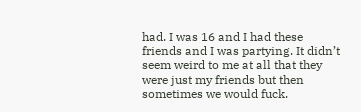had. I was 16 and I had these friends and I was partying. It didn’t seem weird to me at all that they were just my friends but then sometimes we would fuck.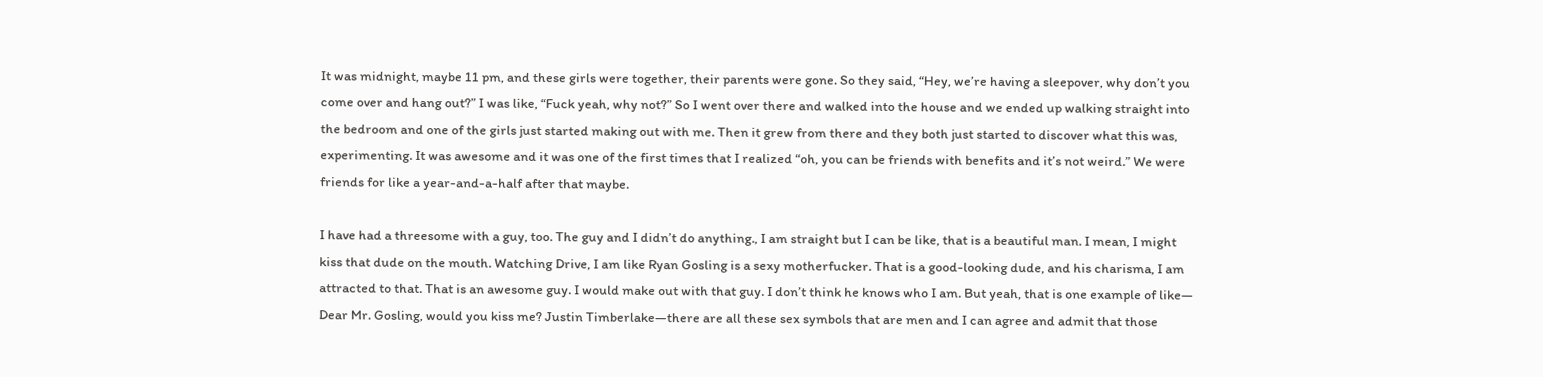It was midnight, maybe 11 pm, and these girls were together, their parents were gone. So they said, “Hey, we’re having a sleepover, why don’t you come over and hang out?” I was like, “Fuck yeah, why not?” So I went over there and walked into the house and we ended up walking straight into the bedroom and one of the girls just started making out with me. Then it grew from there and they both just started to discover what this was, experimenting. It was awesome and it was one of the first times that I realized “oh, you can be friends with benefits and it’s not weird.” We were friends for like a year-and-a-half after that maybe.

I have had a threesome with a guy, too. The guy and I didn’t do anything., I am straight but I can be like, that is a beautiful man. I mean, I might kiss that dude on the mouth. Watching Drive, I am like Ryan Gosling is a sexy motherfucker. That is a good-looking dude, and his charisma, I am attracted to that. That is an awesome guy. I would make out with that guy. I don’t think he knows who I am. But yeah, that is one example of like— Dear Mr. Gosling, would you kiss me? Justin Timberlake—there are all these sex symbols that are men and I can agree and admit that those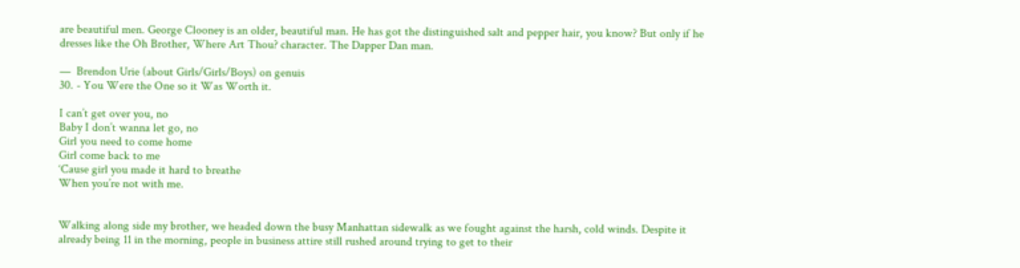are beautiful men. George Clooney is an older, beautiful man. He has got the distinguished salt and pepper hair, you know? But only if he dresses like the Oh Brother, Where Art Thou? character. The Dapper Dan man.

—  Brendon Urie (about Girls/Girls/Boys) on genuis
30. - You Were the One so it Was Worth it.

I can’t get over you, no
Baby I don’t wanna let go, no
Girl you need to come home
Girl come back to me
‘Cause girl you made it hard to breathe
When you’re not with me.


Walking along side my brother, we headed down the busy Manhattan sidewalk as we fought against the harsh, cold winds. Despite it already being 11 in the morning, people in business attire still rushed around trying to get to their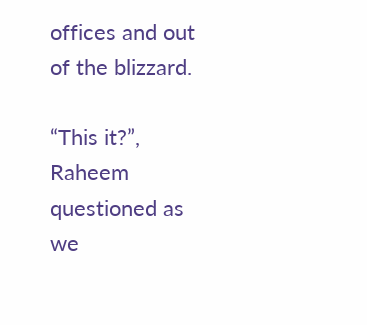offices and out of the blizzard.

“This it?”, Raheem questioned as we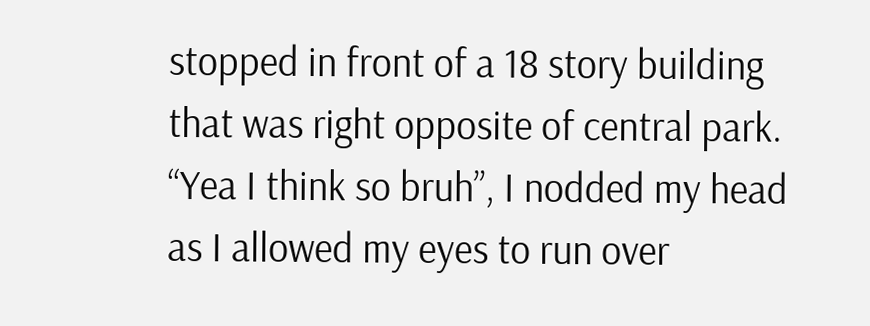stopped in front of a 18 story building that was right opposite of central park. “Yea I think so bruh”, I nodded my head as I allowed my eyes to run over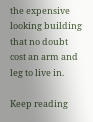the expensive looking building that no doubt cost an arm and leg to live in.

Keep reading